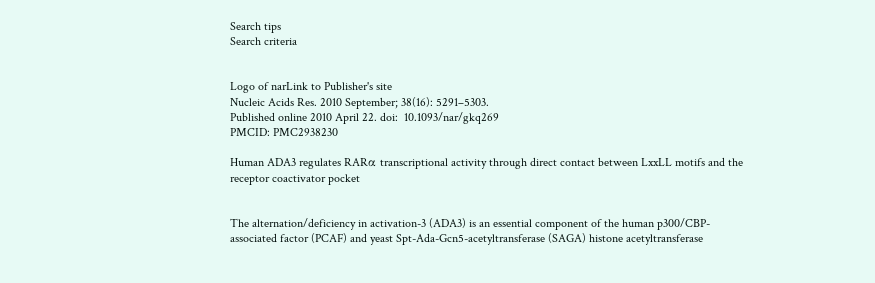Search tips
Search criteria


Logo of narLink to Publisher's site
Nucleic Acids Res. 2010 September; 38(16): 5291–5303.
Published online 2010 April 22. doi:  10.1093/nar/gkq269
PMCID: PMC2938230

Human ADA3 regulates RARα transcriptional activity through direct contact between LxxLL motifs and the receptor coactivator pocket


The alternation/deficiency in activation-3 (ADA3) is an essential component of the human p300/CBP-associated factor (PCAF) and yeast Spt-Ada-Gcn5-acetyltransferase (SAGA) histone acetyltransferase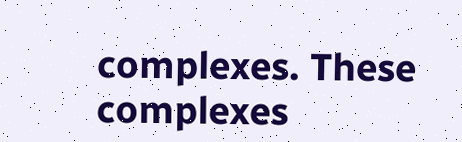complexes. These complexes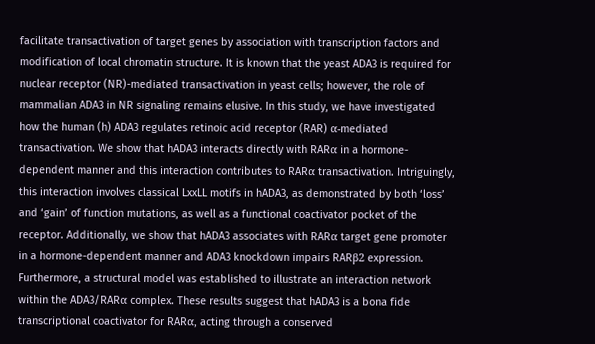facilitate transactivation of target genes by association with transcription factors and modification of local chromatin structure. It is known that the yeast ADA3 is required for nuclear receptor (NR)-mediated transactivation in yeast cells; however, the role of mammalian ADA3 in NR signaling remains elusive. In this study, we have investigated how the human (h) ADA3 regulates retinoic acid receptor (RAR) α-mediated transactivation. We show that hADA3 interacts directly with RARα in a hormone-dependent manner and this interaction contributes to RARα transactivation. Intriguingly, this interaction involves classical LxxLL motifs in hADA3, as demonstrated by both ‘loss’ and ‘gain’ of function mutations, as well as a functional coactivator pocket of the receptor. Additionally, we show that hADA3 associates with RARα target gene promoter in a hormone-dependent manner and ADA3 knockdown impairs RARβ2 expression. Furthermore, a structural model was established to illustrate an interaction network within the ADA3/RARα complex. These results suggest that hADA3 is a bona fide transcriptional coactivator for RARα, acting through a conserved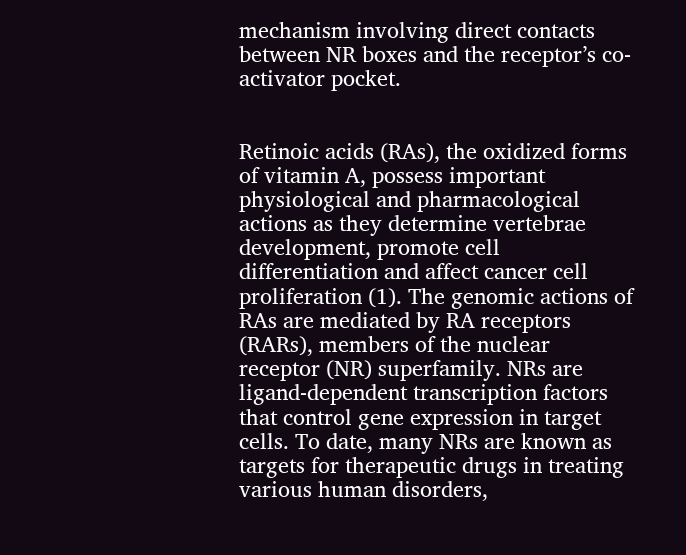mechanism involving direct contacts between NR boxes and the receptor’s co-activator pocket.


Retinoic acids (RAs), the oxidized forms of vitamin A, possess important physiological and pharmacological actions as they determine vertebrae development, promote cell differentiation and affect cancer cell proliferation (1). The genomic actions of RAs are mediated by RA receptors (RARs), members of the nuclear receptor (NR) superfamily. NRs are ligand-dependent transcription factors that control gene expression in target cells. To date, many NRs are known as targets for therapeutic drugs in treating various human disorders,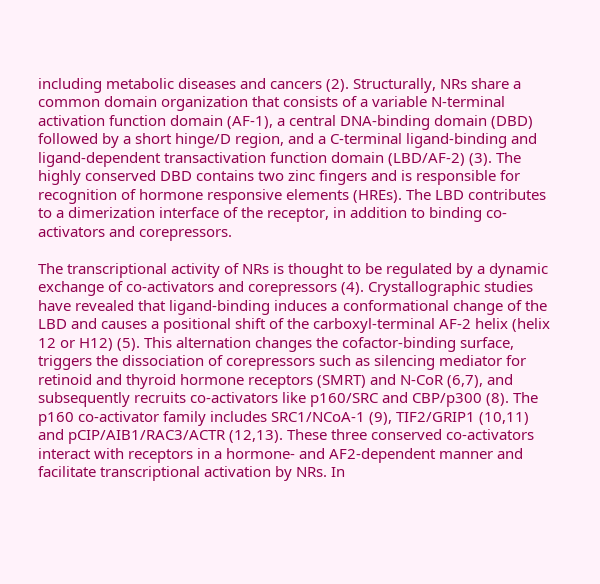including metabolic diseases and cancers (2). Structurally, NRs share a common domain organization that consists of a variable N-terminal activation function domain (AF-1), a central DNA-binding domain (DBD) followed by a short hinge/D region, and a C-terminal ligand-binding and ligand-dependent transactivation function domain (LBD/AF-2) (3). The highly conserved DBD contains two zinc fingers and is responsible for recognition of hormone responsive elements (HREs). The LBD contributes to a dimerization interface of the receptor, in addition to binding co-activators and corepressors.

The transcriptional activity of NRs is thought to be regulated by a dynamic exchange of co-activators and corepressors (4). Crystallographic studies have revealed that ligand-binding induces a conformational change of the LBD and causes a positional shift of the carboxyl-terminal AF-2 helix (helix 12 or H12) (5). This alternation changes the cofactor-binding surface, triggers the dissociation of corepressors such as silencing mediator for retinoid and thyroid hormone receptors (SMRT) and N-CoR (6,7), and subsequently recruits co-activators like p160/SRC and CBP/p300 (8). The p160 co-activator family includes SRC1/NCoA-1 (9), TIF2/GRIP1 (10,11) and pCIP/AIB1/RAC3/ACTR (12,13). These three conserved co-activators interact with receptors in a hormone- and AF2-dependent manner and facilitate transcriptional activation by NRs. In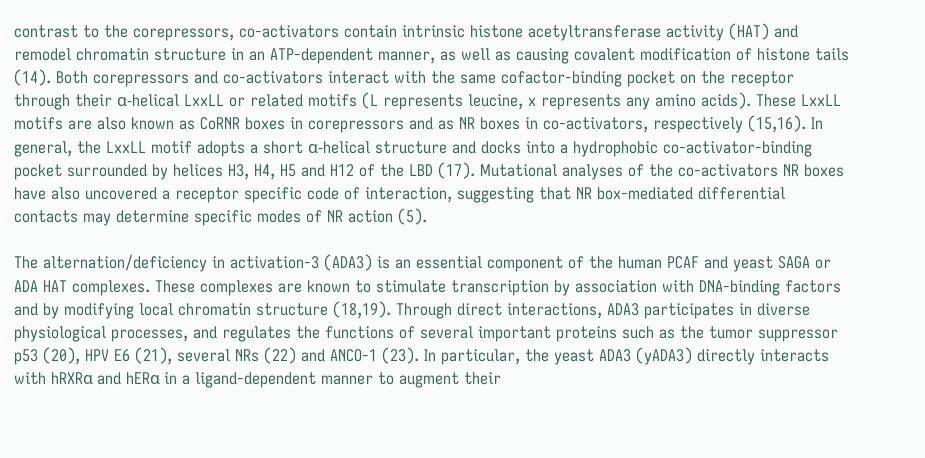contrast to the corepressors, co-activators contain intrinsic histone acetyltransferase activity (HAT) and remodel chromatin structure in an ATP-dependent manner, as well as causing covalent modification of histone tails (14). Both corepressors and co-activators interact with the same cofactor-binding pocket on the receptor through their α-helical LxxLL or related motifs (L represents leucine, x represents any amino acids). These LxxLL motifs are also known as CoRNR boxes in corepressors and as NR boxes in co-activators, respectively (15,16). In general, the LxxLL motif adopts a short α-helical structure and docks into a hydrophobic co-activator-binding pocket surrounded by helices H3, H4, H5 and H12 of the LBD (17). Mutational analyses of the co-activators NR boxes have also uncovered a receptor specific code of interaction, suggesting that NR box-mediated differential contacts may determine specific modes of NR action (5).

The alternation/deficiency in activation-3 (ADA3) is an essential component of the human PCAF and yeast SAGA or ADA HAT complexes. These complexes are known to stimulate transcription by association with DNA-binding factors and by modifying local chromatin structure (18,19). Through direct interactions, ADA3 participates in diverse physiological processes, and regulates the functions of several important proteins such as the tumor suppressor p53 (20), HPV E6 (21), several NRs (22) and ANCO-1 (23). In particular, the yeast ADA3 (yADA3) directly interacts with hRXRα and hERα in a ligand-dependent manner to augment their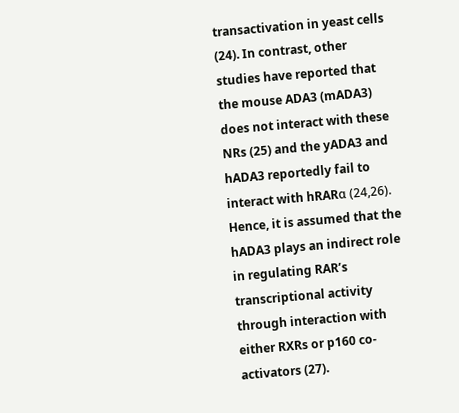transactivation in yeast cells (24). In contrast, other studies have reported that the mouse ADA3 (mADA3) does not interact with these NRs (25) and the yADA3 and hADA3 reportedly fail to interact with hRARα (24,26). Hence, it is assumed that the hADA3 plays an indirect role in regulating RAR’s transcriptional activity through interaction with either RXRs or p160 co-activators (27).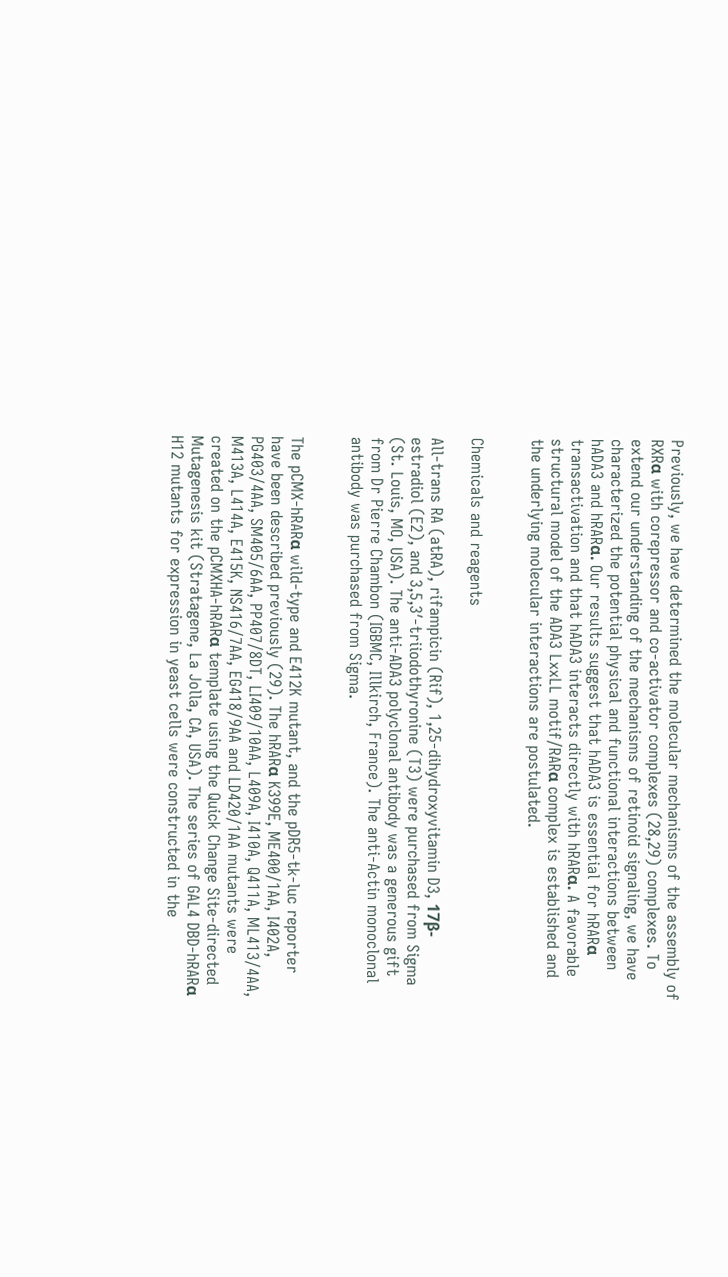Previously, we have determined the molecular mechanisms of the assembly of RXRα with corepressor and co-activator complexes (28,29) complexes. To extend our understanding of the mechanisms of retinoid signaling, we have characterized the potential physical and functional interactions between hADA3 and hRARα. Our results suggest that hADA3 is essential for hRARα transactivation and that hADA3 interacts directly with hRARα. A favorable structural model of the ADA3 LxxLL motif/RARα complex is established and the underlying molecular interactions are postulated.


Chemicals and reagents

All-trans RA (atRA), rifampicin (Rif), 1,25-dihydroxyvitamin D3, 17β-estradiol (E2), and 3,5,3′-triiodothyronine (T3) were purchased from Sigma (St. Louis, MO, USA). The anti-ADA3 polyclonal antibody was a generous gift from Dr Pierre Chambon (IGBMC, Illkirch, France). The anti-Actin monoclonal antibody was purchased from Sigma.


The pCMX-hRARα wild-type and E412K mutant, and the pDR5-tk-luc reporter have been described previously (29). The hRARα K399E, ME400/1AA, I402A, PG403/4AA, SM405/6AA, PP407/8DT, LI409/10AA, L409A, I410A, Q411A, ML413/4AA, M413A, L414A, E415K, NS416/7AA, EG418/9AA and LD420/1AA mutants were created on the pCMXHA-hRARα template using the Quick Change Site-directed Mutagenesis kit (Stratagene, La Jolla, CA, USA). The series of GAL4 DBD-hRARα H12 mutants for expression in yeast cells were constructed in the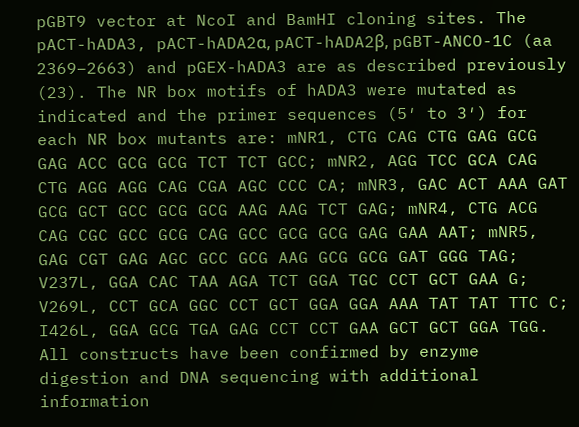pGBT9 vector at NcoI and BamHI cloning sites. The pACT-hADA3, pACT-hADA2α, pACT-hADA2β, pGBT-ANCO-1C (aa 2369–2663) and pGEX-hADA3 are as described previously (23). The NR box motifs of hADA3 were mutated as indicated and the primer sequences (5′ to 3′) for each NR box mutants are: mNR1, CTG CAG CTG GAG GCG GAG ACC GCG GCG TCT TCT GCC; mNR2, AGG TCC GCA CAG CTG AGG AGG CAG CGA AGC CCC CA; mNR3, GAC ACT AAA GAT GCG GCT GCC GCG GCG AAG AAG TCT GAG; mNR4, CTG ACG CAG CGC GCC GCG CAG GCC GCG GCG GAG GAA AAT; mNR5, GAG CGT GAG AGC GCC GCG AAG GCG GCG GAT GGG TAG; V237L, GGA CAC TAA AGA TCT GGA TGC CCT GCT GAA G; V269L, CCT GCA GGC CCT GCT GGA GGA AAA TAT TAT TTC C; I426L, GGA GCG TGA GAG CCT CCT GAA GCT GCT GGA TGG. All constructs have been confirmed by enzyme digestion and DNA sequencing with additional information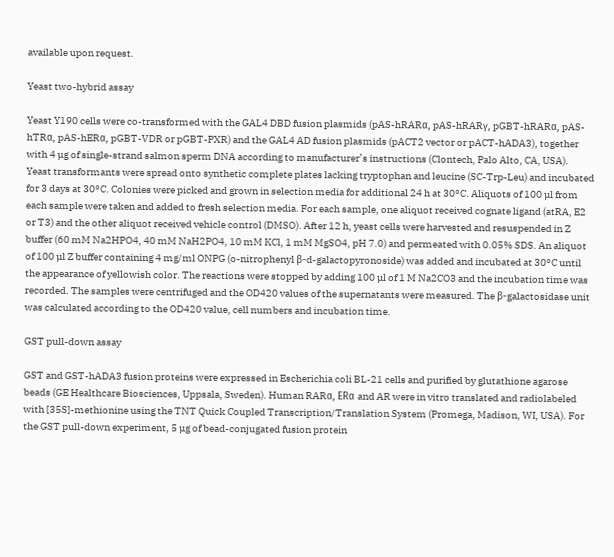available upon request.

Yeast two-hybrid assay

Yeast Y190 cells were co-transformed with the GAL4 DBD fusion plasmids (pAS-hRARα, pAS-hRARγ, pGBT-hRARα, pAS-hTRα, pAS-hERα, pGBT-VDR or pGBT-PXR) and the GAL4 AD fusion plasmids (pACT2 vector or pACT-hADA3), together with 4 µg of single-strand salmon sperm DNA according to manufacturer’s instructions (Clontech, Palo Alto, CA, USA). Yeast transformants were spread onto synthetic complete plates lacking tryptophan and leucine (SC-Trp-Leu) and incubated for 3 days at 30°C. Colonies were picked and grown in selection media for additional 24 h at 30°C. Aliquots of 100 µl from each sample were taken and added to fresh selection media. For each sample, one aliquot received cognate ligand (atRA, E2 or T3) and the other aliquot received vehicle control (DMSO). After 12 h, yeast cells were harvested and resuspended in Z buffer (60 mM Na2HPO4, 40 mM NaH2PO4, 10 mM KCl, 1 mM MgSO4, pH 7.0) and permeated with 0.05% SDS. An aliquot of 100 µl Z buffer containing 4 mg/ml ONPG (o-nitrophenyl β-d-galactopyronoside) was added and incubated at 30°C until the appearance of yellowish color. The reactions were stopped by adding 100 µl of 1 M Na2CO3 and the incubation time was recorded. The samples were centrifuged and the OD420 values of the supernatants were measured. The β-galactosidase unit was calculated according to the OD420 value, cell numbers and incubation time.

GST pull-down assay

GST and GST-hADA3 fusion proteins were expressed in Escherichia coli BL-21 cells and purified by glutathione agarose beads (GE Healthcare Biosciences, Uppsala, Sweden). Human RARα, ERα and AR were in vitro translated and radiolabeled with [35S]-methionine using the TNT Quick Coupled Transcription/Translation System (Promega, Madison, WI, USA). For the GST pull-down experiment, 5 µg of bead-conjugated fusion protein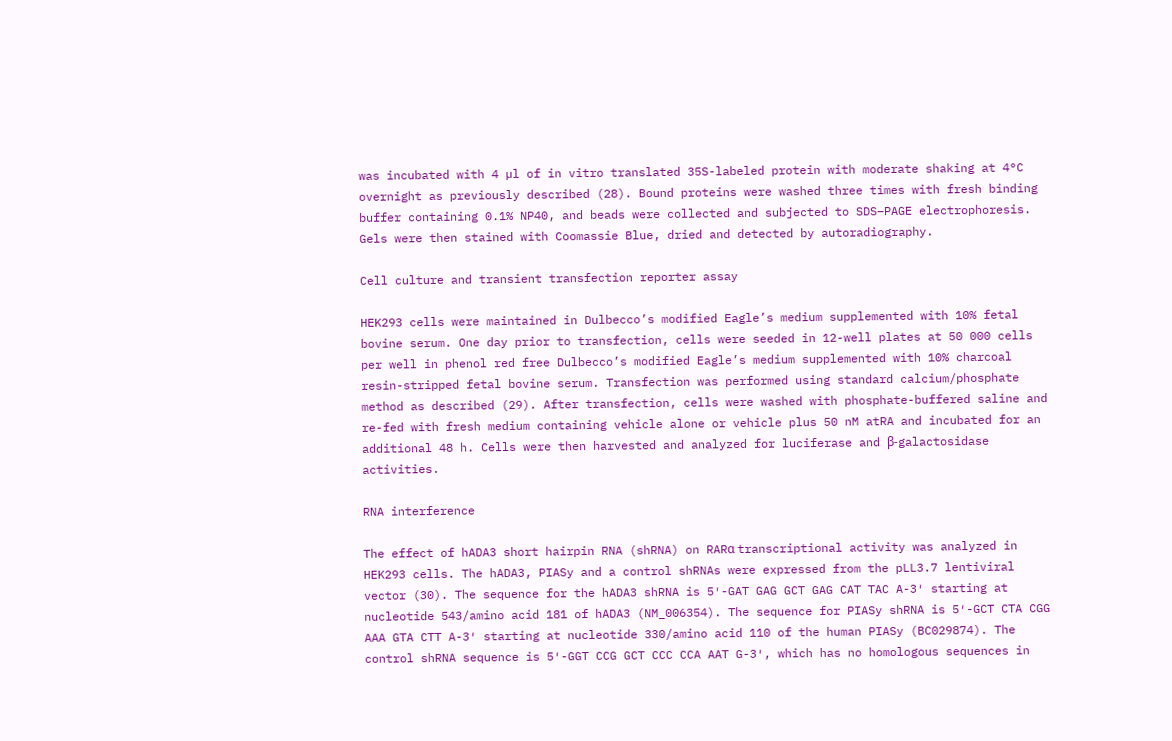was incubated with 4 µl of in vitro translated 35S-labeled protein with moderate shaking at 4°C overnight as previously described (28). Bound proteins were washed three times with fresh binding buffer containing 0.1% NP40, and beads were collected and subjected to SDS–PAGE electrophoresis. Gels were then stained with Coomassie Blue, dried and detected by autoradiography.

Cell culture and transient transfection reporter assay

HEK293 cells were maintained in Dulbecco’s modified Eagle’s medium supplemented with 10% fetal bovine serum. One day prior to transfection, cells were seeded in 12-well plates at 50 000 cells per well in phenol red free Dulbecco’s modified Eagle’s medium supplemented with 10% charcoal resin-stripped fetal bovine serum. Transfection was performed using standard calcium/phosphate method as described (29). After transfection, cells were washed with phosphate-buffered saline and re-fed with fresh medium containing vehicle alone or vehicle plus 50 nM atRA and incubated for an additional 48 h. Cells were then harvested and analyzed for luciferase and β-galactosidase activities.

RNA interference

The effect of hADA3 short hairpin RNA (shRNA) on RARα transcriptional activity was analyzed in HEK293 cells. The hADA3, PIASy and a control shRNAs were expressed from the pLL3.7 lentiviral vector (30). The sequence for the hADA3 shRNA is 5′-GAT GAG GCT GAG CAT TAC A-3′ starting at nucleotide 543/amino acid 181 of hADA3 (NM_006354). The sequence for PIASy shRNA is 5′-GCT CTA CGG AAA GTA CTT A-3′ starting at nucleotide 330/amino acid 110 of the human PIASy (BC029874). The control shRNA sequence is 5′-GGT CCG GCT CCC CCA AAT G-3′, which has no homologous sequences in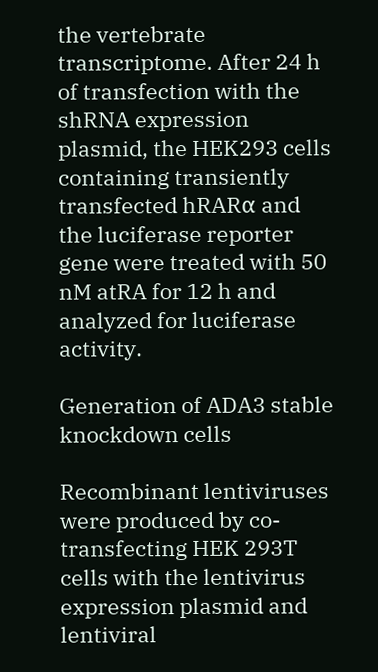the vertebrate transcriptome. After 24 h of transfection with the shRNA expression plasmid, the HEK293 cells containing transiently transfected hRARα and the luciferase reporter gene were treated with 50 nM atRA for 12 h and analyzed for luciferase activity.

Generation of ADA3 stable knockdown cells

Recombinant lentiviruses were produced by co-transfecting HEK 293T cells with the lentivirus expression plasmid and lentiviral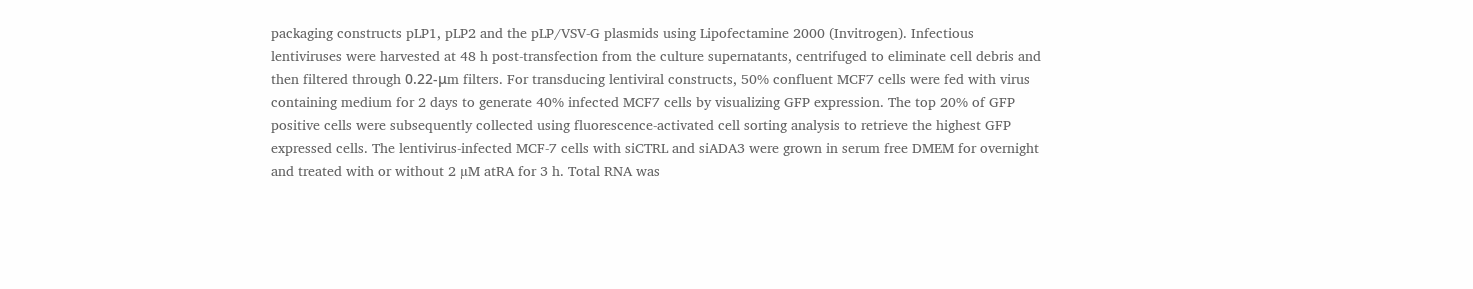packaging constructs pLP1, pLP2 and the pLP/VSV-G plasmids using Lipofectamine 2000 (Invitrogen). Infectious lentiviruses were harvested at 48 h post-transfection from the culture supernatants, centrifuged to eliminate cell debris and then filtered through 0.22-μm filters. For transducing lentiviral constructs, 50% confluent MCF7 cells were fed with virus containing medium for 2 days to generate 40% infected MCF7 cells by visualizing GFP expression. The top 20% of GFP positive cells were subsequently collected using fluorescence-activated cell sorting analysis to retrieve the highest GFP expressed cells. The lentivirus-infected MCF-7 cells with siCTRL and siADA3 were grown in serum free DMEM for overnight and treated with or without 2 µM atRA for 3 h. Total RNA was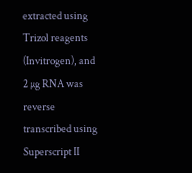extracted using Trizol reagents (Invitrogen), and 2 µg RNA was reverse transcribed using Superscript II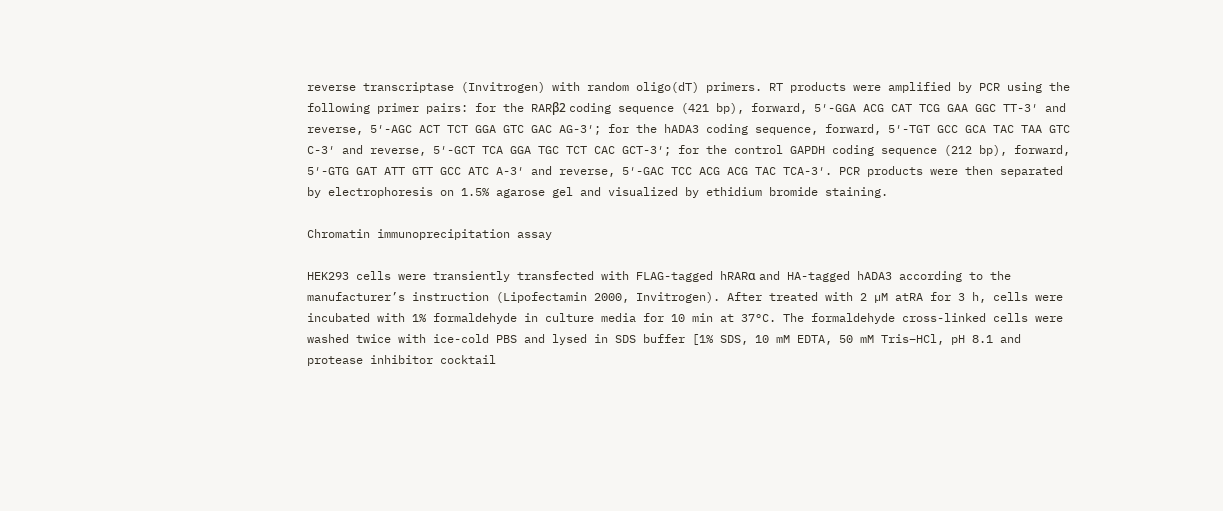reverse transcriptase (Invitrogen) with random oligo(dT) primers. RT products were amplified by PCR using the following primer pairs: for the RARβ2 coding sequence (421 bp), forward, 5′-GGA ACG CAT TCG GAA GGC TT-3′ and reverse, 5′-AGC ACT TCT GGA GTC GAC AG-3′; for the hADA3 coding sequence, forward, 5′-TGT GCC GCA TAC TAA GTC C-3′ and reverse, 5′-GCT TCA GGA TGC TCT CAC GCT-3′; for the control GAPDH coding sequence (212 bp), forward, 5′-GTG GAT ATT GTT GCC ATC A-3′ and reverse, 5′-GAC TCC ACG ACG TAC TCA-3′. PCR products were then separated by electrophoresis on 1.5% agarose gel and visualized by ethidium bromide staining.

Chromatin immunoprecipitation assay

HEK293 cells were transiently transfected with FLAG-tagged hRARα and HA-tagged hADA3 according to the manufacturer’s instruction (Lipofectamin 2000, Invitrogen). After treated with 2 µM atRA for 3 h, cells were incubated with 1% formaldehyde in culture media for 10 min at 37°C. The formaldehyde cross-linked cells were washed twice with ice-cold PBS and lysed in SDS buffer [1% SDS, 10 mM EDTA, 50 mM Tris–HCl, pH 8.1 and protease inhibitor cocktail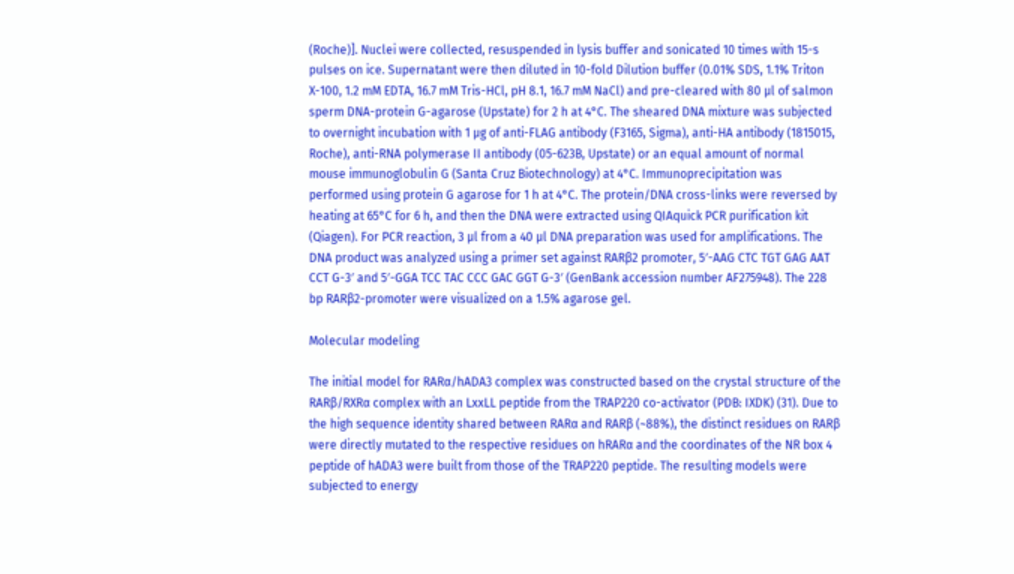(Roche)]. Nuclei were collected, resuspended in lysis buffer and sonicated 10 times with 15-s pulses on ice. Supernatant were then diluted in 10-fold Dilution buffer (0.01% SDS, 1.1% Triton X-100, 1.2 mM EDTA, 16.7 mM Tris-HCl, pH 8.1, 16.7 mM NaCl) and pre-cleared with 80 µl of salmon sperm DNA-protein G-agarose (Upstate) for 2 h at 4°C. The sheared DNA mixture was subjected to overnight incubation with 1 µg of anti-FLAG antibody (F3165, Sigma), anti-HA antibody (1815015, Roche), anti-RNA polymerase II antibody (05-623B, Upstate) or an equal amount of normal mouse immunoglobulin G (Santa Cruz Biotechnology) at 4°C. Immunoprecipitation was performed using protein G agarose for 1 h at 4°C. The protein/DNA cross-links were reversed by heating at 65°C for 6 h, and then the DNA were extracted using QIAquick PCR purification kit (Qiagen). For PCR reaction, 3 µl from a 40 µl DNA preparation was used for amplifications. The DNA product was analyzed using a primer set against RARβ2 promoter, 5′-AAG CTC TGT GAG AAT CCT G-3′ and 5′-GGA TCC TAC CCC GAC GGT G-3′ (GenBank accession number AF275948). The 228 bp RARβ2-promoter were visualized on a 1.5% agarose gel.

Molecular modeling

The initial model for RARα/hADA3 complex was constructed based on the crystal structure of the RARβ/RXRα complex with an LxxLL peptide from the TRAP220 co-activator (PDB: IXDK) (31). Due to the high sequence identity shared between RARα and RARβ (~88%), the distinct residues on RARβ were directly mutated to the respective residues on hRARα and the coordinates of the NR box 4 peptide of hADA3 were built from those of the TRAP220 peptide. The resulting models were subjected to energy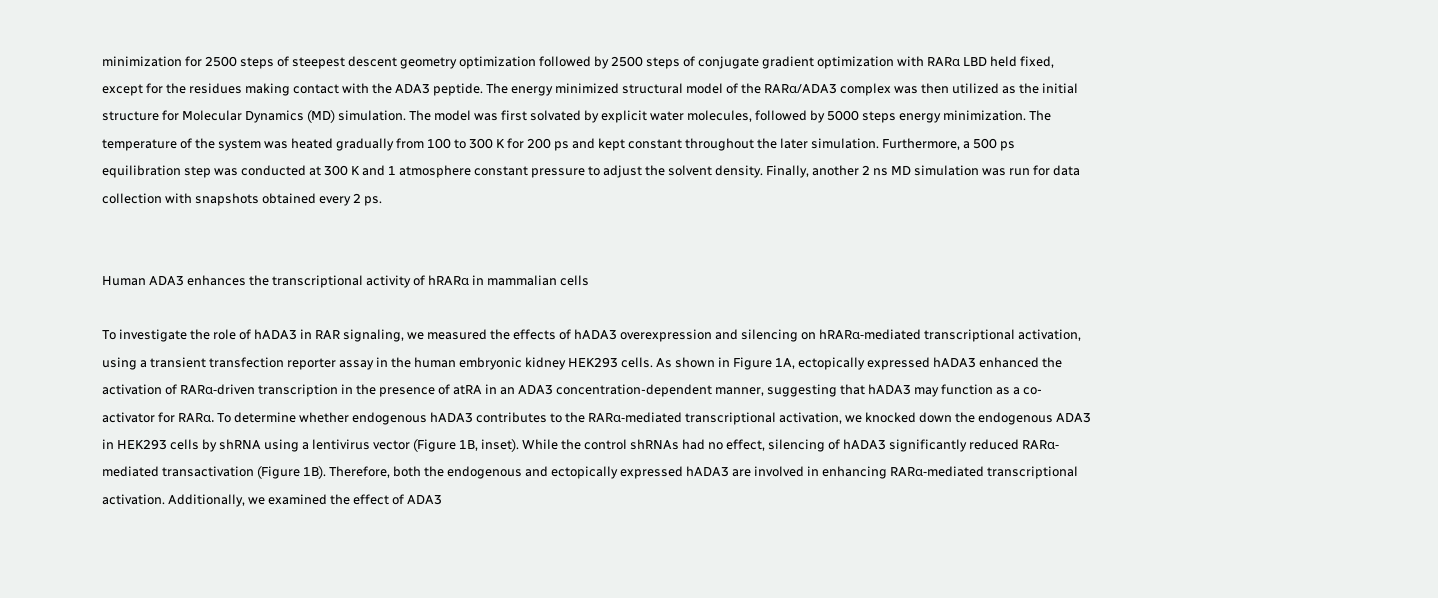minimization for 2500 steps of steepest descent geometry optimization followed by 2500 steps of conjugate gradient optimization with RARα LBD held fixed, except for the residues making contact with the ADA3 peptide. The energy minimized structural model of the RARα/ADA3 complex was then utilized as the initial structure for Molecular Dynamics (MD) simulation. The model was first solvated by explicit water molecules, followed by 5000 steps energy minimization. The temperature of the system was heated gradually from 100 to 300 K for 200 ps and kept constant throughout the later simulation. Furthermore, a 500 ps equilibration step was conducted at 300 K and 1 atmosphere constant pressure to adjust the solvent density. Finally, another 2 ns MD simulation was run for data collection with snapshots obtained every 2 ps.


Human ADA3 enhances the transcriptional activity of hRARα in mammalian cells

To investigate the role of hADA3 in RAR signaling, we measured the effects of hADA3 overexpression and silencing on hRARα-mediated transcriptional activation, using a transient transfection reporter assay in the human embryonic kidney HEK293 cells. As shown in Figure 1A, ectopically expressed hADA3 enhanced the activation of RARα-driven transcription in the presence of atRA in an ADA3 concentration-dependent manner, suggesting that hADA3 may function as a co-activator for RARα. To determine whether endogenous hADA3 contributes to the RARα-mediated transcriptional activation, we knocked down the endogenous ADA3 in HEK293 cells by shRNA using a lentivirus vector (Figure 1B, inset). While the control shRNAs had no effect, silencing of hADA3 significantly reduced RARα-mediated transactivation (Figure 1B). Therefore, both the endogenous and ectopically expressed hADA3 are involved in enhancing RARα-mediated transcriptional activation. Additionally, we examined the effect of ADA3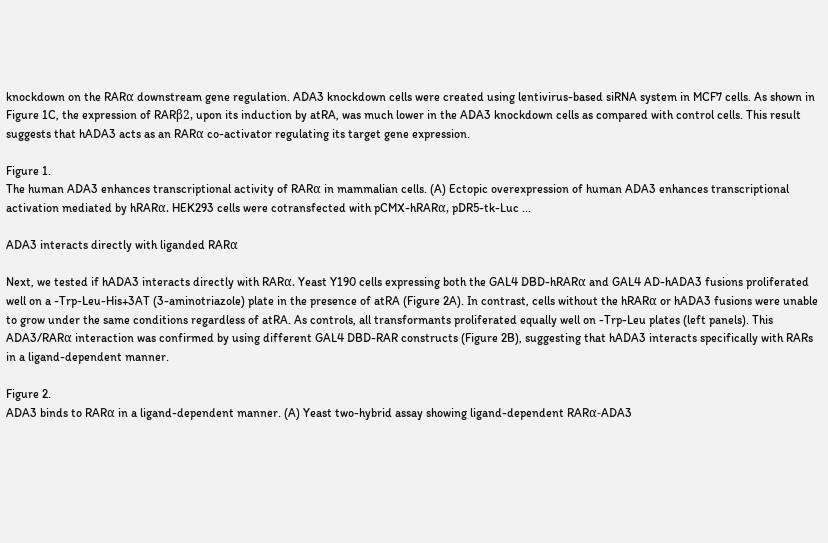knockdown on the RARα downstream gene regulation. ADA3 knockdown cells were created using lentivirus-based siRNA system in MCF7 cells. As shown in Figure 1C, the expression of RARβ2, upon its induction by atRA, was much lower in the ADA3 knockdown cells as compared with control cells. This result suggests that hADA3 acts as an RARα co-activator regulating its target gene expression.

Figure 1.
The human ADA3 enhances transcriptional activity of RARα in mammalian cells. (A) Ectopic overexpression of human ADA3 enhances transcriptional activation mediated by hRARα. HEK293 cells were cotransfected with pCMX-hRARα, pDR5-tk-Luc ...

ADA3 interacts directly with liganded RARα

Next, we tested if hADA3 interacts directly with RARα. Yeast Y190 cells expressing both the GAL4 DBD-hRARα and GAL4 AD-hADA3 fusions proliferated well on a -Trp-Leu-His+3AT (3-aminotriazole) plate in the presence of atRA (Figure 2A). In contrast, cells without the hRARα or hADA3 fusions were unable to grow under the same conditions regardless of atRA. As controls, all transformants proliferated equally well on -Trp-Leu plates (left panels). This ADA3/RARα interaction was confirmed by using different GAL4 DBD-RAR constructs (Figure 2B), suggesting that hADA3 interacts specifically with RARs in a ligand-dependent manner.

Figure 2.
ADA3 binds to RARα in a ligand-dependent manner. (A) Yeast two-hybrid assay showing ligand-dependent RARα-ADA3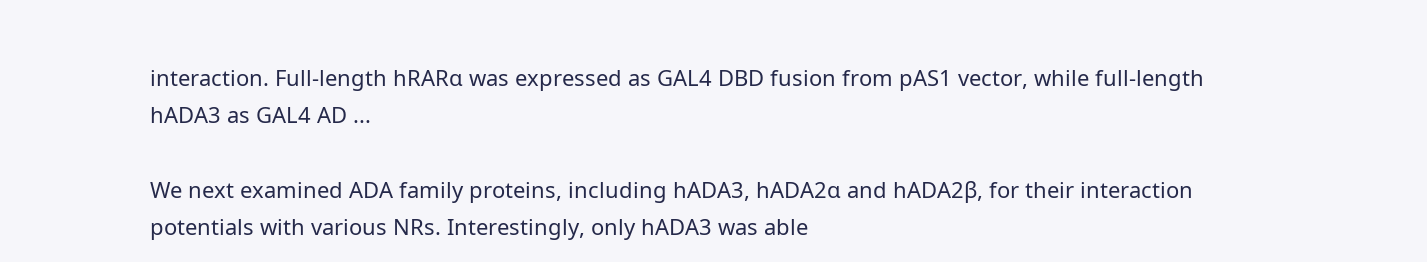interaction. Full-length hRARα was expressed as GAL4 DBD fusion from pAS1 vector, while full-length hADA3 as GAL4 AD ...

We next examined ADA family proteins, including hADA3, hADA2α and hADA2β, for their interaction potentials with various NRs. Interestingly, only hADA3 was able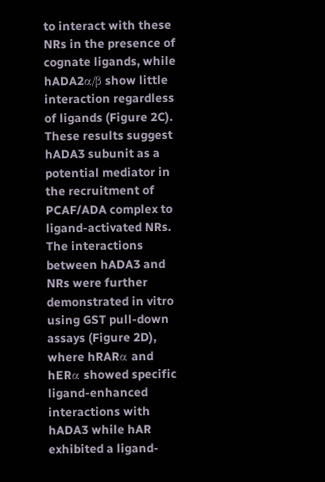to interact with these NRs in the presence of cognate ligands, while hADA2α/β show little interaction regardless of ligands (Figure 2C). These results suggest hADA3 subunit as a potential mediator in the recruitment of PCAF/ADA complex to ligand-activated NRs. The interactions between hADA3 and NRs were further demonstrated in vitro using GST pull-down assays (Figure 2D), where hRARα and hERα showed specific ligand-enhanced interactions with hADA3 while hAR exhibited a ligand-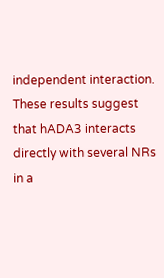independent interaction. These results suggest that hADA3 interacts directly with several NRs in a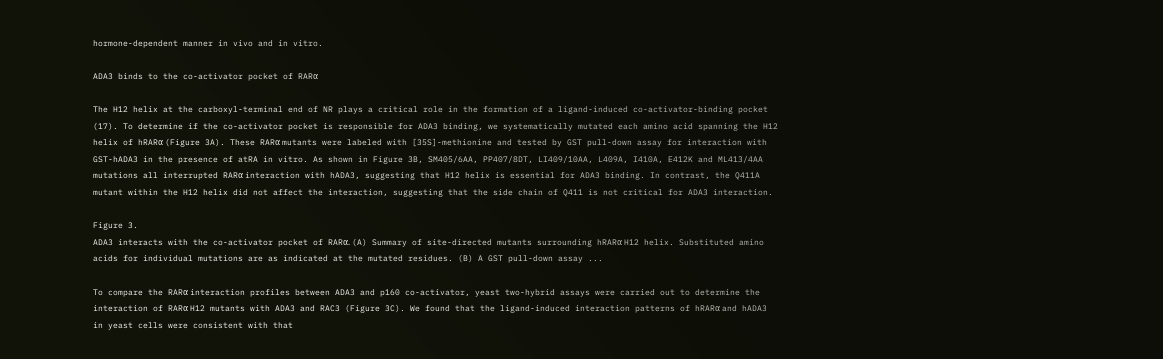hormone-dependent manner in vivo and in vitro.

ADA3 binds to the co-activator pocket of RARα

The H12 helix at the carboxyl-terminal end of NR plays a critical role in the formation of a ligand-induced co-activator-binding pocket (17). To determine if the co-activator pocket is responsible for ADA3 binding, we systematically mutated each amino acid spanning the H12 helix of hRARα (Figure 3A). These RARα mutants were labeled with [35S]-methionine and tested by GST pull-down assay for interaction with GST-hADA3 in the presence of atRA in vitro. As shown in Figure 3B, SM405/6AA, PP407/8DT, LI409/10AA, L409A, I410A, E412K and ML413/4AA mutations all interrupted RARα interaction with hADA3, suggesting that H12 helix is essential for ADA3 binding. In contrast, the Q411A mutant within the H12 helix did not affect the interaction, suggesting that the side chain of Q411 is not critical for ADA3 interaction.

Figure 3.
ADA3 interacts with the co-activator pocket of RARα. (A) Summary of site-directed mutants surrounding hRARα H12 helix. Substituted amino acids for individual mutations are as indicated at the mutated residues. (B) A GST pull-down assay ...

To compare the RARα interaction profiles between ADA3 and p160 co-activator, yeast two-hybrid assays were carried out to determine the interaction of RARα H12 mutants with ADA3 and RAC3 (Figure 3C). We found that the ligand-induced interaction patterns of hRARα and hADA3 in yeast cells were consistent with that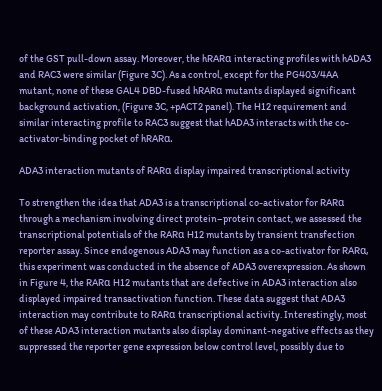of the GST pull-down assay. Moreover, the hRARα interacting profiles with hADA3 and RAC3 were similar (Figure 3C). As a control, except for the PG403/4AA mutant, none of these GAL4 DBD-fused hRARα mutants displayed significant background activation, (Figure 3C, +pACT2 panel). The H12 requirement and similar interacting profile to RAC3 suggest that hADA3 interacts with the co-activator-binding pocket of hRARα.

ADA3 interaction mutants of RARα display impaired transcriptional activity

To strengthen the idea that ADA3 is a transcriptional co-activator for RARα through a mechanism involving direct protein–protein contact, we assessed the transcriptional potentials of the RARα H12 mutants by transient transfection reporter assay. Since endogenous ADA3 may function as a co-activator for RARα, this experiment was conducted in the absence of ADA3 overexpression. As shown in Figure 4, the RARα H12 mutants that are defective in ADA3 interaction also displayed impaired transactivation function. These data suggest that ADA3 interaction may contribute to RARα transcriptional activity. Interestingly, most of these ADA3 interaction mutants also display dominant-negative effects as they suppressed the reporter gene expression below control level, possibly due to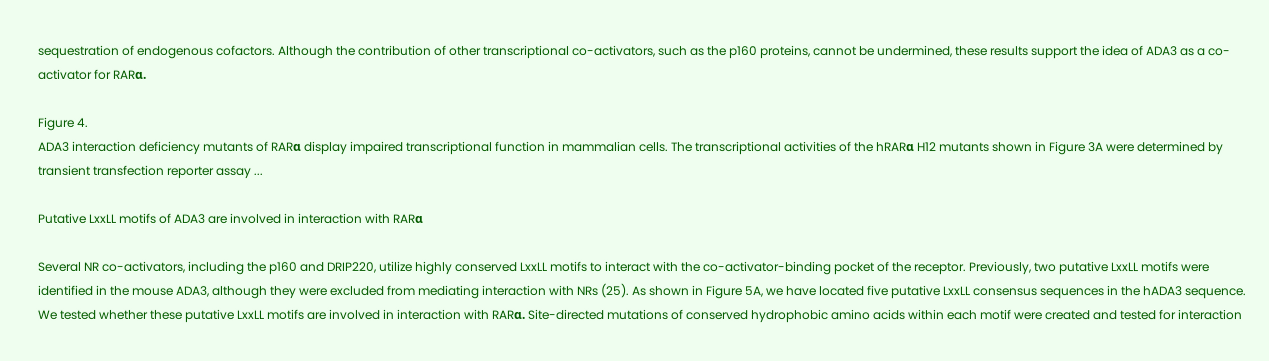sequestration of endogenous cofactors. Although the contribution of other transcriptional co-activators, such as the p160 proteins, cannot be undermined, these results support the idea of ADA3 as a co-activator for RARα.

Figure 4.
ADA3 interaction deficiency mutants of RARα display impaired transcriptional function in mammalian cells. The transcriptional activities of the hRARα H12 mutants shown in Figure 3A were determined by transient transfection reporter assay ...

Putative LxxLL motifs of ADA3 are involved in interaction with RARα

Several NR co-activators, including the p160 and DRIP220, utilize highly conserved LxxLL motifs to interact with the co-activator-binding pocket of the receptor. Previously, two putative LxxLL motifs were identified in the mouse ADA3, although they were excluded from mediating interaction with NRs (25). As shown in Figure 5A, we have located five putative LxxLL consensus sequences in the hADA3 sequence. We tested whether these putative LxxLL motifs are involved in interaction with RARα. Site-directed mutations of conserved hydrophobic amino acids within each motif were created and tested for interaction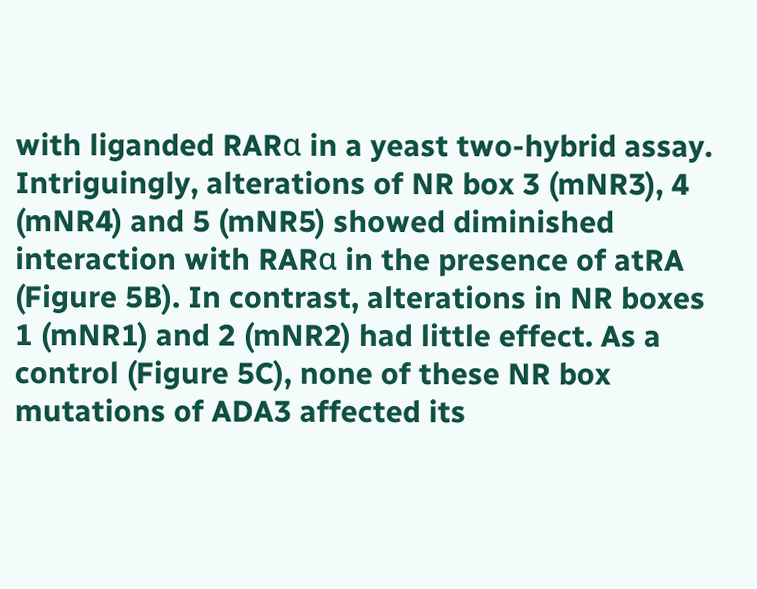with liganded RARα in a yeast two-hybrid assay. Intriguingly, alterations of NR box 3 (mNR3), 4 (mNR4) and 5 (mNR5) showed diminished interaction with RARα in the presence of atRA (Figure 5B). In contrast, alterations in NR boxes 1 (mNR1) and 2 (mNR2) had little effect. As a control (Figure 5C), none of these NR box mutations of ADA3 affected its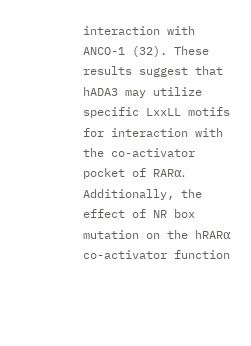interaction with ANCO-1 (32). These results suggest that hADA3 may utilize specific LxxLL motifs for interaction with the co-activator pocket of RARα. Additionally, the effect of NR box mutation on the hRARα co-activator function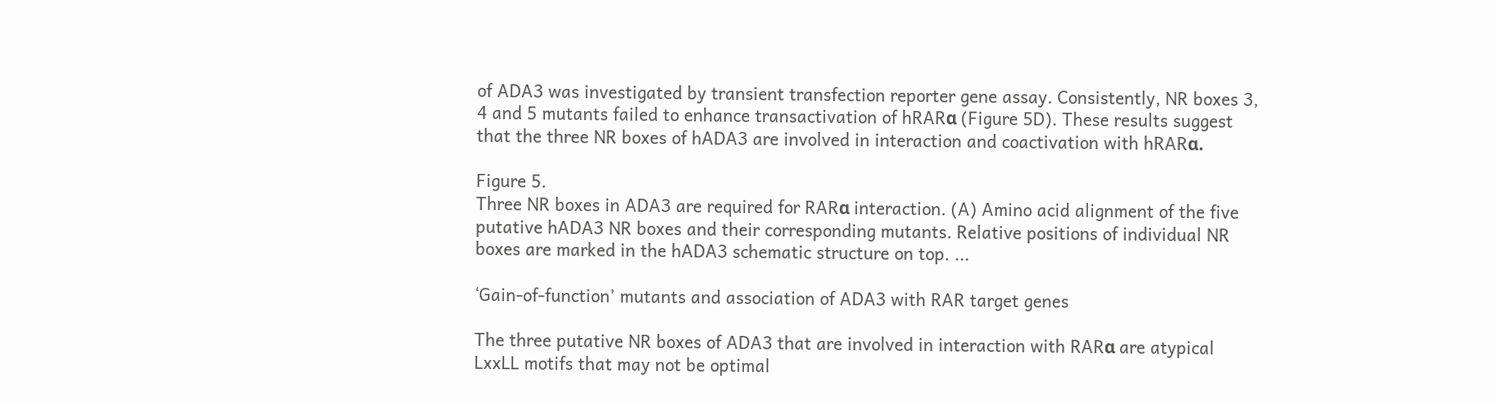of ADA3 was investigated by transient transfection reporter gene assay. Consistently, NR boxes 3, 4 and 5 mutants failed to enhance transactivation of hRARα (Figure 5D). These results suggest that the three NR boxes of hADA3 are involved in interaction and coactivation with hRARα.

Figure 5.
Three NR boxes in ADA3 are required for RARα interaction. (A) Amino acid alignment of the five putative hADA3 NR boxes and their corresponding mutants. Relative positions of individual NR boxes are marked in the hADA3 schematic structure on top. ...

‘Gain-of-function’ mutants and association of ADA3 with RAR target genes

The three putative NR boxes of ADA3 that are involved in interaction with RARα are atypical LxxLL motifs that may not be optimal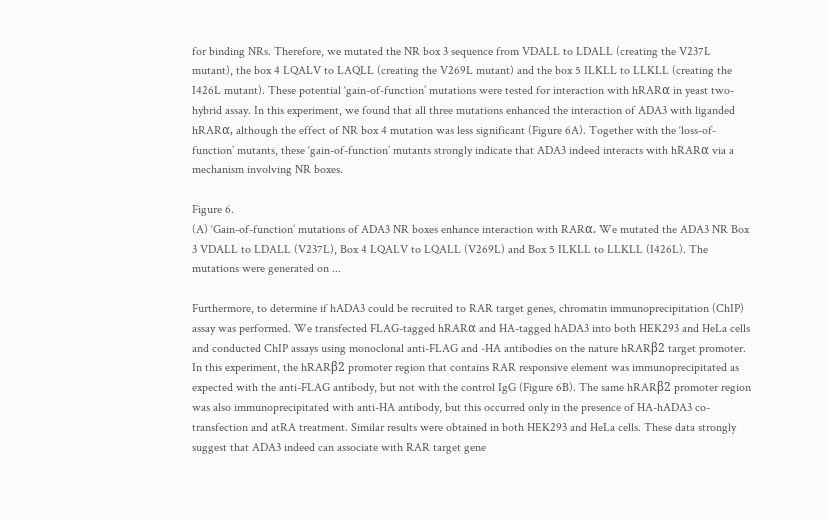for binding NRs. Therefore, we mutated the NR box 3 sequence from VDALL to LDALL (creating the V237L mutant), the box 4 LQALV to LAQLL (creating the V269L mutant) and the box 5 ILKLL to LLKLL (creating the I426L mutant). These potential ‘gain-of-function’ mutations were tested for interaction with hRARα in yeast two-hybrid assay. In this experiment, we found that all three mutations enhanced the interaction of ADA3 with liganded hRARα, although the effect of NR box 4 mutation was less significant (Figure 6A). Together with the ‘loss-of-function’ mutants, these ‘gain-of-function’ mutants strongly indicate that ADA3 indeed interacts with hRARα via a mechanism involving NR boxes.

Figure 6.
(A) ‘Gain-of-function’ mutations of ADA3 NR boxes enhance interaction with RARα. We mutated the ADA3 NR Box 3 VDALL to LDALL (V237L), Box 4 LQALV to LQALL (V269L) and Box 5 ILKLL to LLKLL (I426L). The mutations were generated on ...

Furthermore, to determine if hADA3 could be recruited to RAR target genes, chromatin immunoprecipitation (ChIP) assay was performed. We transfected FLAG-tagged hRARα and HA-tagged hADA3 into both HEK293 and HeLa cells and conducted ChIP assays using monoclonal anti-FLAG and -HA antibodies on the nature hRARβ2 target promoter. In this experiment, the hRARβ2 promoter region that contains RAR responsive element was immunoprecipitated as expected with the anti-FLAG antibody, but not with the control IgG (Figure 6B). The same hRARβ2 promoter region was also immunoprecipitated with anti-HA antibody, but this occurred only in the presence of HA-hADA3 co-transfection and atRA treatment. Similar results were obtained in both HEK293 and HeLa cells. These data strongly suggest that ADA3 indeed can associate with RAR target gene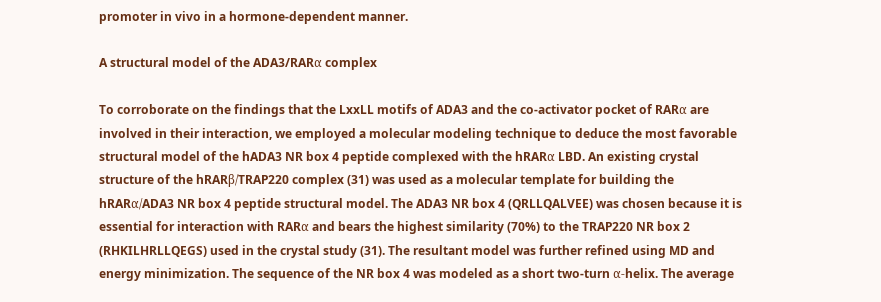promoter in vivo in a hormone-dependent manner.

A structural model of the ADA3/RARα complex

To corroborate on the findings that the LxxLL motifs of ADA3 and the co-activator pocket of RARα are involved in their interaction, we employed a molecular modeling technique to deduce the most favorable structural model of the hADA3 NR box 4 peptide complexed with the hRARα LBD. An existing crystal structure of the hRARβ/TRAP220 complex (31) was used as a molecular template for building the hRARα/ADA3 NR box 4 peptide structural model. The ADA3 NR box 4 (QRLLQALVEE) was chosen because it is essential for interaction with RARα and bears the highest similarity (70%) to the TRAP220 NR box 2 (RHKILHRLLQEGS) used in the crystal study (31). The resultant model was further refined using MD and energy minimization. The sequence of the NR box 4 was modeled as a short two-turn α-helix. The average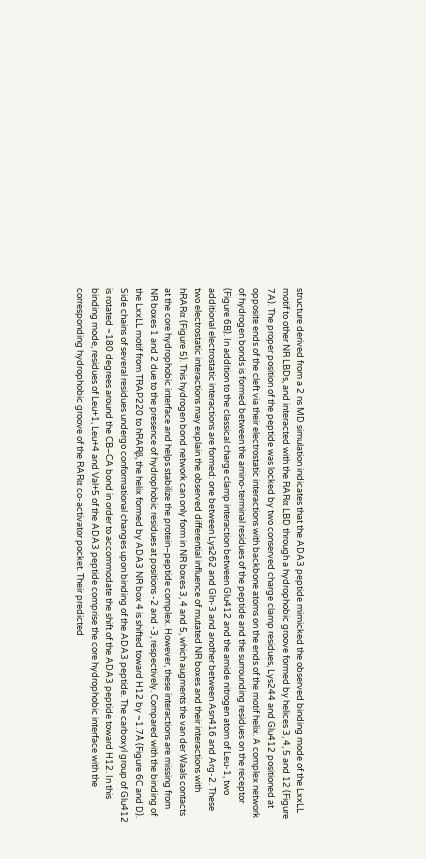structure derived from a 2 ns MD simulation indicates that the ADA3 peptide mimicked the observed binding mode of the LxxLL motif to other NR LBDs, and interacted with the RARα LBD through a hydrophobic groove formed by helices 3, 4, 5 and 12 (Figure 7A). The proper position of the peptide was locked by two conserved charge clamp residues, Lys244 and Glu412 positioned at opposite ends of the cleft via their electrostatic interactions with backbone atoms on the ends of the motif helix. A complex network of hydrogen bonds is formed between the amino-terminal residues of the peptide and the surrounding residues on the receptor (Figure 6B). In addition to the classical charge clamp interaction between Glu412 and the amide nitrogen atom of Leu-1, two additional electrostatic interactions are formed: one between Lys262 and Gln-3 and another between Asn416 and Arg-2. These two electrostatic interactions may explain the observed differential influence of mutated NR boxes and their interactions with hRARα (Figure 5). This hydrogen bond network can only form in NR boxes 3, 4 and 5, which augments the van der Waals contacts at the core hydrophobic interface and helps stabilize the protein–peptide complex. However, these interactions are missing from NR boxes 1 and 2 due to the presence of hydrophobic residues at positions -2 and -3, respectively. Compared with the binding of the LxxLL motif from TRAP220 to hRARβ, the helix formed by ADA3 NR box 4 is shifted toward H12 by ~1.7Å (Figure 6C and D). Side chains of several residues undergo conformational changes upon binding of the ADA3 peptide. The carboxyl group of Glu412 is rotated ~180 degrees around the CB–CA bond in order to accommodate the shift of the ADA3 peptide toward H12. In this binding mode, residues of Leu+1, Leu+4 and Val+5 of the ADA3 peptide comprise the core hydrophobic interface with the corresponding hydrophobic groove of the RARα co-activator pocket. Their predicted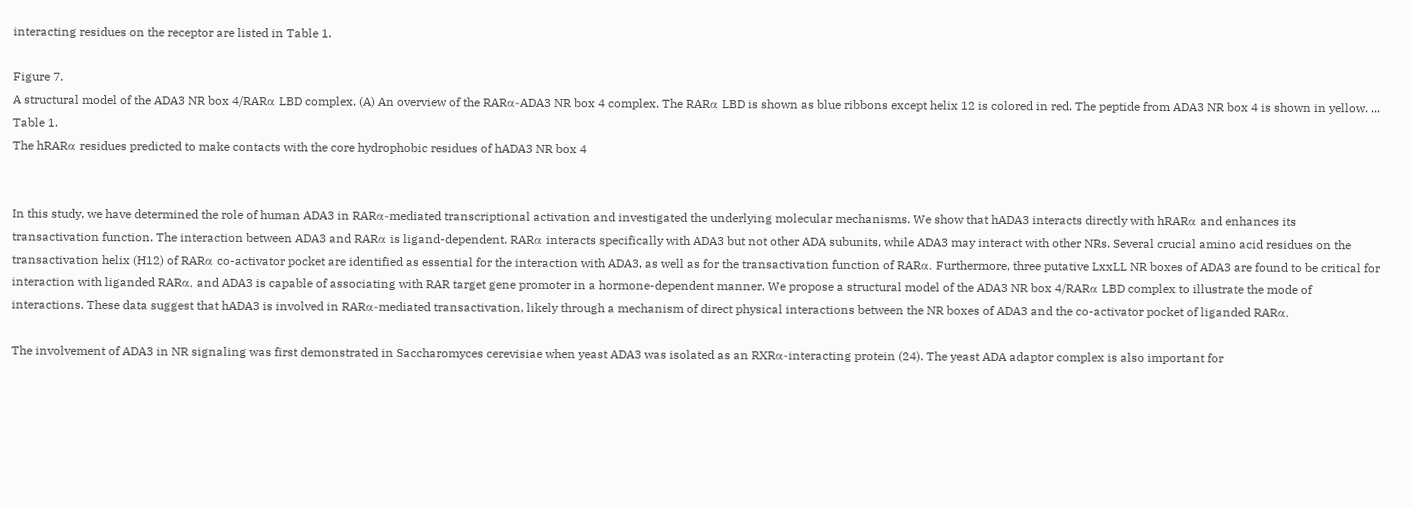interacting residues on the receptor are listed in Table 1.

Figure 7.
A structural model of the ADA3 NR box 4/RARα LBD complex. (A) An overview of the RARα-ADA3 NR box 4 complex. The RARα LBD is shown as blue ribbons except helix 12 is colored in red. The peptide from ADA3 NR box 4 is shown in yellow. ...
Table 1.
The hRARα residues predicted to make contacts with the core hydrophobic residues of hADA3 NR box 4


In this study, we have determined the role of human ADA3 in RARα-mediated transcriptional activation and investigated the underlying molecular mechanisms. We show that hADA3 interacts directly with hRARα and enhances its transactivation function. The interaction between ADA3 and RARα is ligand-dependent. RARα interacts specifically with ADA3 but not other ADA subunits, while ADA3 may interact with other NRs. Several crucial amino acid residues on the transactivation helix (H12) of RARα co-activator pocket are identified as essential for the interaction with ADA3, as well as for the transactivation function of RARα. Furthermore, three putative LxxLL NR boxes of ADA3 are found to be critical for interaction with liganded RARα, and ADA3 is capable of associating with RAR target gene promoter in a hormone-dependent manner. We propose a structural model of the ADA3 NR box 4/RARα LBD complex to illustrate the mode of interactions. These data suggest that hADA3 is involved in RARα-mediated transactivation, likely through a mechanism of direct physical interactions between the NR boxes of ADA3 and the co-activator pocket of liganded RARα.

The involvement of ADA3 in NR signaling was first demonstrated in Saccharomyces cerevisiae when yeast ADA3 was isolated as an RXRα-interacting protein (24). The yeast ADA adaptor complex is also important for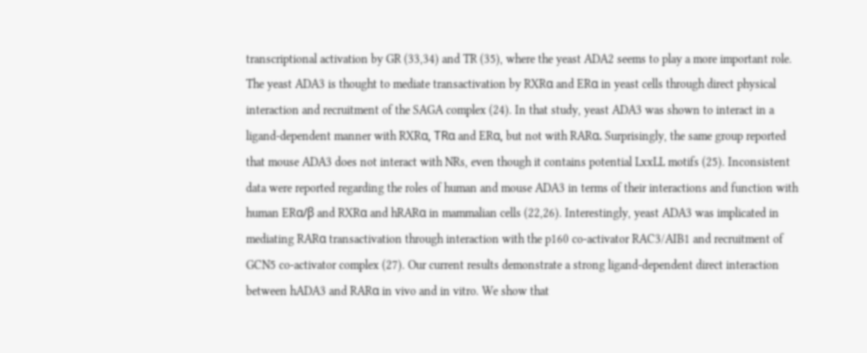transcriptional activation by GR (33,34) and TR (35), where the yeast ADA2 seems to play a more important role. The yeast ADA3 is thought to mediate transactivation by RXRα and ERα in yeast cells through direct physical interaction and recruitment of the SAGA complex (24). In that study, yeast ADA3 was shown to interact in a ligand-dependent manner with RXRα, TRα and ERα, but not with RARα. Surprisingly, the same group reported that mouse ADA3 does not interact with NRs, even though it contains potential LxxLL motifs (25). Inconsistent data were reported regarding the roles of human and mouse ADA3 in terms of their interactions and function with human ERα/β and RXRα and hRARα in mammalian cells (22,26). Interestingly, yeast ADA3 was implicated in mediating RARα transactivation through interaction with the p160 co-activator RAC3/AIB1 and recruitment of GCN5 co-activator complex (27). Our current results demonstrate a strong ligand-dependent direct interaction between hADA3 and RARα in vivo and in vitro. We show that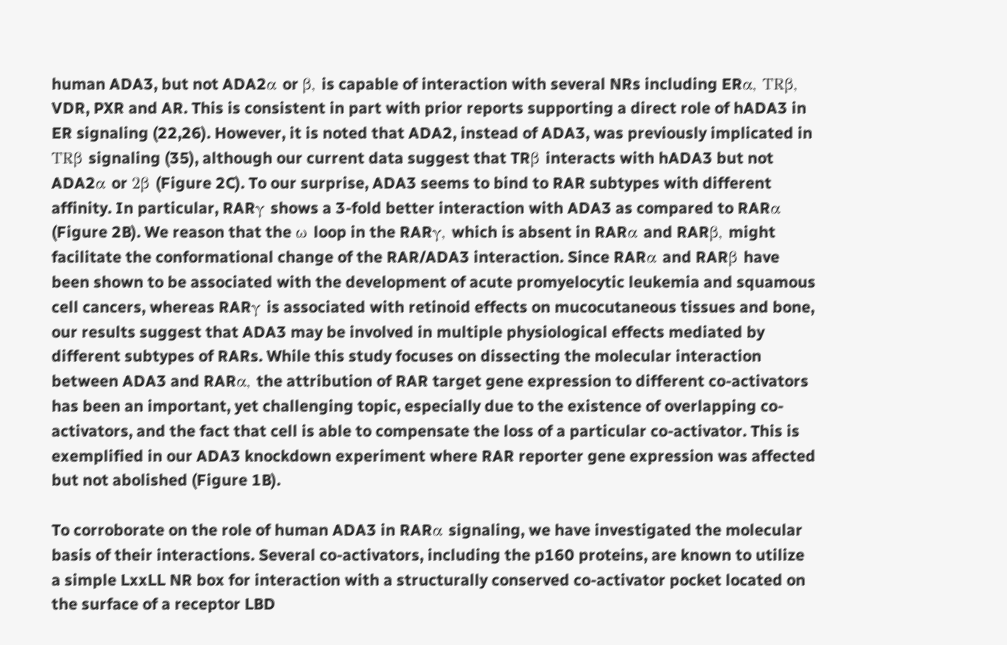human ADA3, but not ADA2α or β, is capable of interaction with several NRs including ERα, TRβ, VDR, PXR and AR. This is consistent in part with prior reports supporting a direct role of hADA3 in ER signaling (22,26). However, it is noted that ADA2, instead of ADA3, was previously implicated in TRβ signaling (35), although our current data suggest that TRβ interacts with hADA3 but not ADA2α or 2β (Figure 2C). To our surprise, ADA3 seems to bind to RAR subtypes with different affinity. In particular, RARγ shows a 3-fold better interaction with ADA3 as compared to RARα (Figure 2B). We reason that the ω loop in the RARγ, which is absent in RARα and RARβ, might facilitate the conformational change of the RAR/ADA3 interaction. Since RARα and RARβ have been shown to be associated with the development of acute promyelocytic leukemia and squamous cell cancers, whereas RARγ is associated with retinoid effects on mucocutaneous tissues and bone, our results suggest that ADA3 may be involved in multiple physiological effects mediated by different subtypes of RARs. While this study focuses on dissecting the molecular interaction between ADA3 and RARα, the attribution of RAR target gene expression to different co-activators has been an important, yet challenging topic, especially due to the existence of overlapping co-activators, and the fact that cell is able to compensate the loss of a particular co-activator. This is exemplified in our ADA3 knockdown experiment where RAR reporter gene expression was affected but not abolished (Figure 1B).

To corroborate on the role of human ADA3 in RARα signaling, we have investigated the molecular basis of their interactions. Several co-activators, including the p160 proteins, are known to utilize a simple LxxLL NR box for interaction with a structurally conserved co-activator pocket located on the surface of a receptor LBD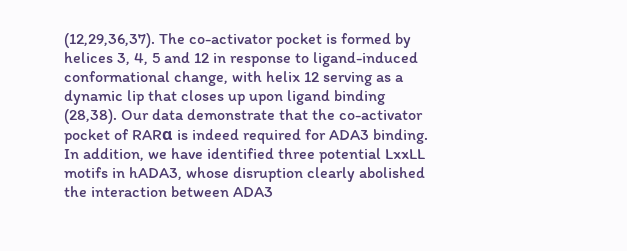(12,29,36,37). The co-activator pocket is formed by helices 3, 4, 5 and 12 in response to ligand-induced conformational change, with helix 12 serving as a dynamic lip that closes up upon ligand binding (28,38). Our data demonstrate that the co-activator pocket of RARα is indeed required for ADA3 binding. In addition, we have identified three potential LxxLL motifs in hADA3, whose disruption clearly abolished the interaction between ADA3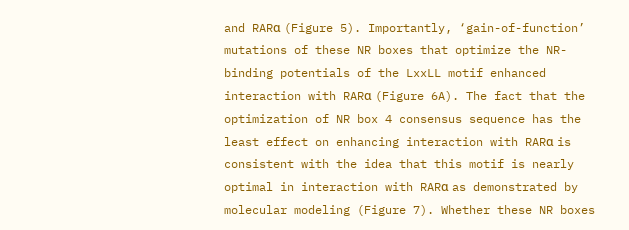and RARα (Figure 5). Importantly, ‘gain-of-function’ mutations of these NR boxes that optimize the NR-binding potentials of the LxxLL motif enhanced interaction with RARα (Figure 6A). The fact that the optimization of NR box 4 consensus sequence has the least effect on enhancing interaction with RARα is consistent with the idea that this motif is nearly optimal in interaction with RARα as demonstrated by molecular modeling (Figure 7). Whether these NR boxes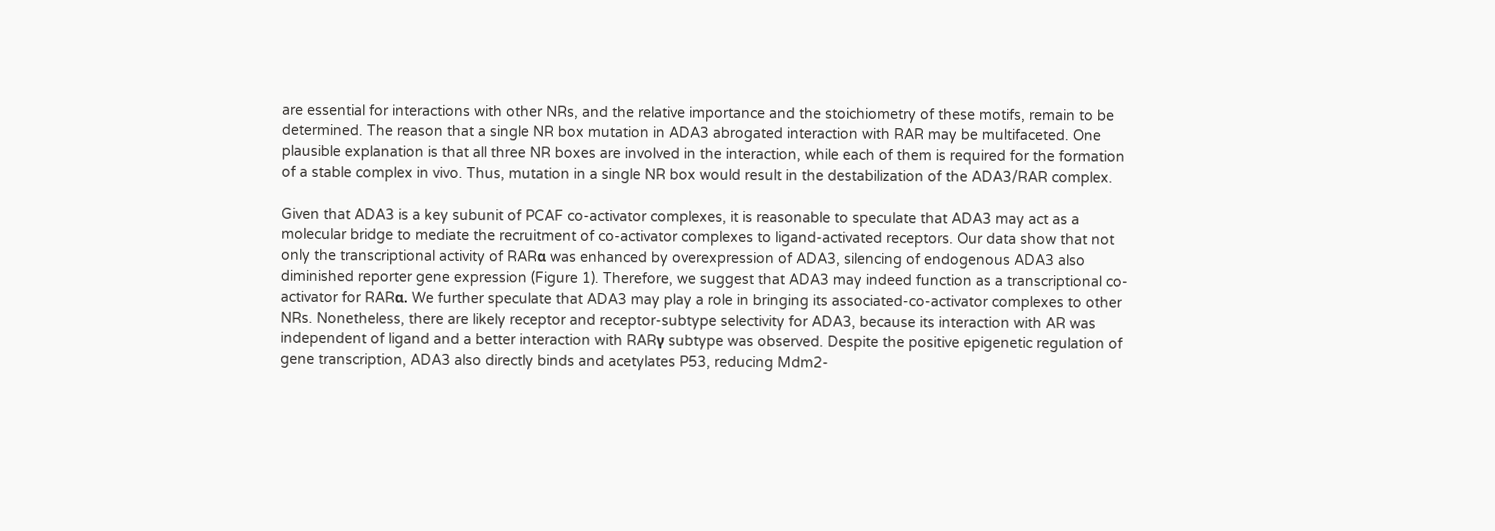are essential for interactions with other NRs, and the relative importance and the stoichiometry of these motifs, remain to be determined. The reason that a single NR box mutation in ADA3 abrogated interaction with RAR may be multifaceted. One plausible explanation is that all three NR boxes are involved in the interaction, while each of them is required for the formation of a stable complex in vivo. Thus, mutation in a single NR box would result in the destabilization of the ADA3/RAR complex.

Given that ADA3 is a key subunit of PCAF co-activator complexes, it is reasonable to speculate that ADA3 may act as a molecular bridge to mediate the recruitment of co-activator complexes to ligand-activated receptors. Our data show that not only the transcriptional activity of RARα was enhanced by overexpression of ADA3, silencing of endogenous ADA3 also diminished reporter gene expression (Figure 1). Therefore, we suggest that ADA3 may indeed function as a transcriptional co-activator for RARα. We further speculate that ADA3 may play a role in bringing its associated-co-activator complexes to other NRs. Nonetheless, there are likely receptor and receptor-subtype selectivity for ADA3, because its interaction with AR was independent of ligand and a better interaction with RARγ subtype was observed. Despite the positive epigenetic regulation of gene transcription, ADA3 also directly binds and acetylates P53, reducing Mdm2-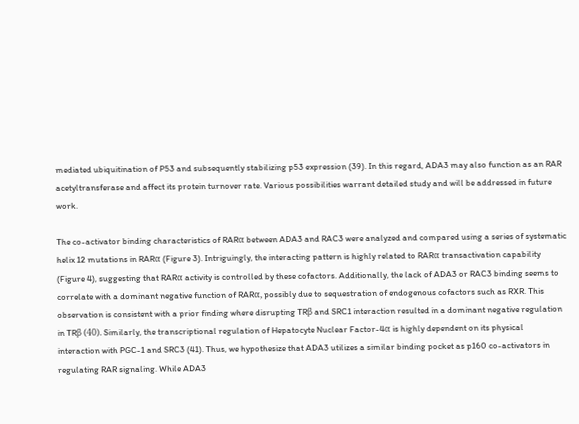mediated ubiquitination of P53 and subsequently stabilizing p53 expression (39). In this regard, ADA3 may also function as an RAR acetyltransferase and affect its protein turnover rate. Various possibilities warrant detailed study and will be addressed in future work.

The co-activator binding characteristics of RARα between ADA3 and RAC3 were analyzed and compared using a series of systematic helix 12 mutations in RARα (Figure 3). Intriguingly, the interacting pattern is highly related to RARα transactivation capability (Figure 4), suggesting that RARα activity is controlled by these cofactors. Additionally, the lack of ADA3 or RAC3 binding seems to correlate with a dominant negative function of RARα, possibly due to sequestration of endogenous cofactors such as RXR. This observation is consistent with a prior finding where disrupting TRβ and SRC1 interaction resulted in a dominant negative regulation in TRβ (40). Similarly, the transcriptional regulation of Hepatocyte Nuclear Factor-4α is highly dependent on its physical interaction with PGC-1 and SRC3 (41). Thus, we hypothesize that ADA3 utilizes a similar binding pocket as p160 co-activators in regulating RAR signaling. While ADA3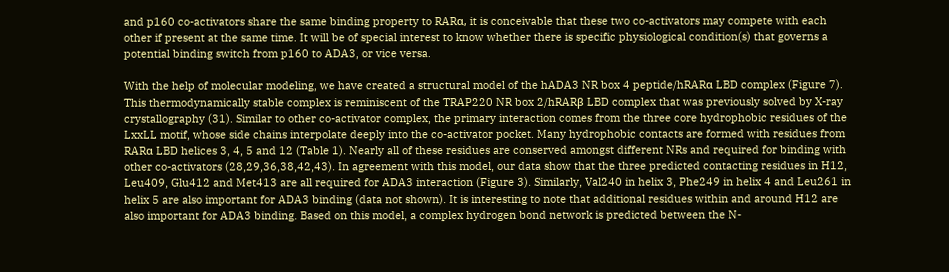and p160 co-activators share the same binding property to RARα, it is conceivable that these two co-activators may compete with each other if present at the same time. It will be of special interest to know whether there is specific physiological condition(s) that governs a potential binding switch from p160 to ADA3, or vice versa.

With the help of molecular modeling, we have created a structural model of the hADA3 NR box 4 peptide/hRARα LBD complex (Figure 7). This thermodynamically stable complex is reminiscent of the TRAP220 NR box 2/hRARβ LBD complex that was previously solved by X-ray crystallography (31). Similar to other co-activator complex, the primary interaction comes from the three core hydrophobic residues of the LxxLL motif, whose side chains interpolate deeply into the co-activator pocket. Many hydrophobic contacts are formed with residues from RARα LBD helices 3, 4, 5 and 12 (Table 1). Nearly all of these residues are conserved amongst different NRs and required for binding with other co-activators (28,29,36,38,42,43). In agreement with this model, our data show that the three predicted contacting residues in H12, Leu409, Glu412 and Met413 are all required for ADA3 interaction (Figure 3). Similarly, Val240 in helix 3, Phe249 in helix 4 and Leu261 in helix 5 are also important for ADA3 binding (data not shown). It is interesting to note that additional residues within and around H12 are also important for ADA3 binding. Based on this model, a complex hydrogen bond network is predicted between the N-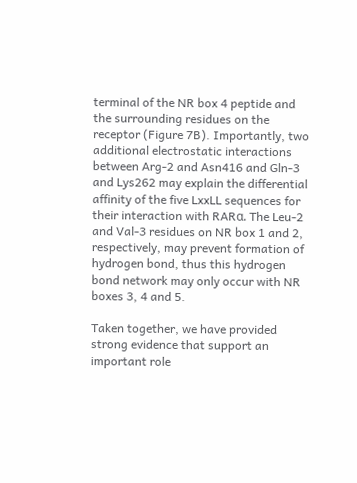terminal of the NR box 4 peptide and the surrounding residues on the receptor (Figure 7B). Importantly, two additional electrostatic interactions between Arg-2 and Asn416 and Gln-3 and Lys262 may explain the differential affinity of the five LxxLL sequences for their interaction with RARα. The Leu-2 and Val-3 residues on NR box 1 and 2, respectively, may prevent formation of hydrogen bond, thus this hydrogen bond network may only occur with NR boxes 3, 4 and 5.

Taken together, we have provided strong evidence that support an important role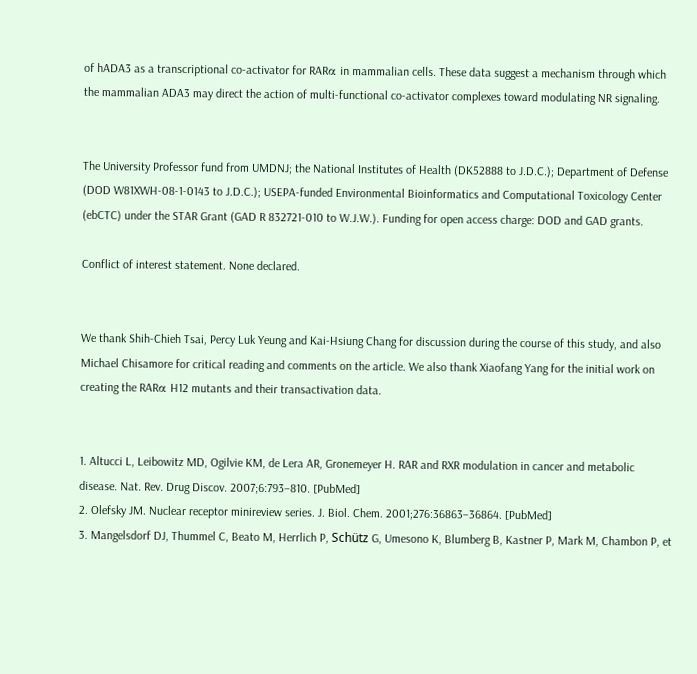of hADA3 as a transcriptional co-activator for RARα in mammalian cells. These data suggest a mechanism through which the mammalian ADA3 may direct the action of multi-functional co-activator complexes toward modulating NR signaling.


The University Professor fund from UMDNJ; the National Institutes of Health (DK52888 to J.D.C.); Department of Defense (DOD W81XWH-08-1-0143 to J.D.C.); USEPA-funded Environmental Bioinformatics and Computational Toxicology Center (ebCTC) under the STAR Grant (GAD R 832721-010 to W.J.W.). Funding for open access charge: DOD and GAD grants.

Conflict of interest statement. None declared.


We thank Shih-Chieh Tsai, Percy Luk Yeung and Kai-Hsiung Chang for discussion during the course of this study, and also Michael Chisamore for critical reading and comments on the article. We also thank Xiaofang Yang for the initial work on creating the RARα H12 mutants and their transactivation data.


1. Altucci L, Leibowitz MD, Ogilvie KM, de Lera AR, Gronemeyer H. RAR and RXR modulation in cancer and metabolic disease. Nat. Rev. Drug Discov. 2007;6:793–810. [PubMed]
2. Olefsky JM. Nuclear receptor minireview series. J. Biol. Chem. 2001;276:36863–36864. [PubMed]
3. Mangelsdorf DJ, Thummel C, Beato M, Herrlich P, Schütz G, Umesono K, Blumberg B, Kastner P, Mark M, Chambon P, et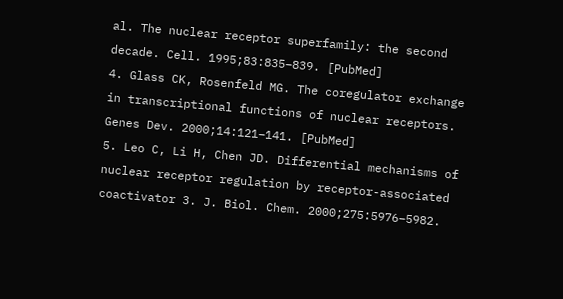al. The nuclear receptor superfamily: the second decade. Cell. 1995;83:835–839. [PubMed]
4. Glass CK, Rosenfeld MG. The coregulator exchange in transcriptional functions of nuclear receptors. Genes Dev. 2000;14:121–141. [PubMed]
5. Leo C, Li H, Chen JD. Differential mechanisms of nuclear receptor regulation by receptor-associated coactivator 3. J. Biol. Chem. 2000;275:5976–5982.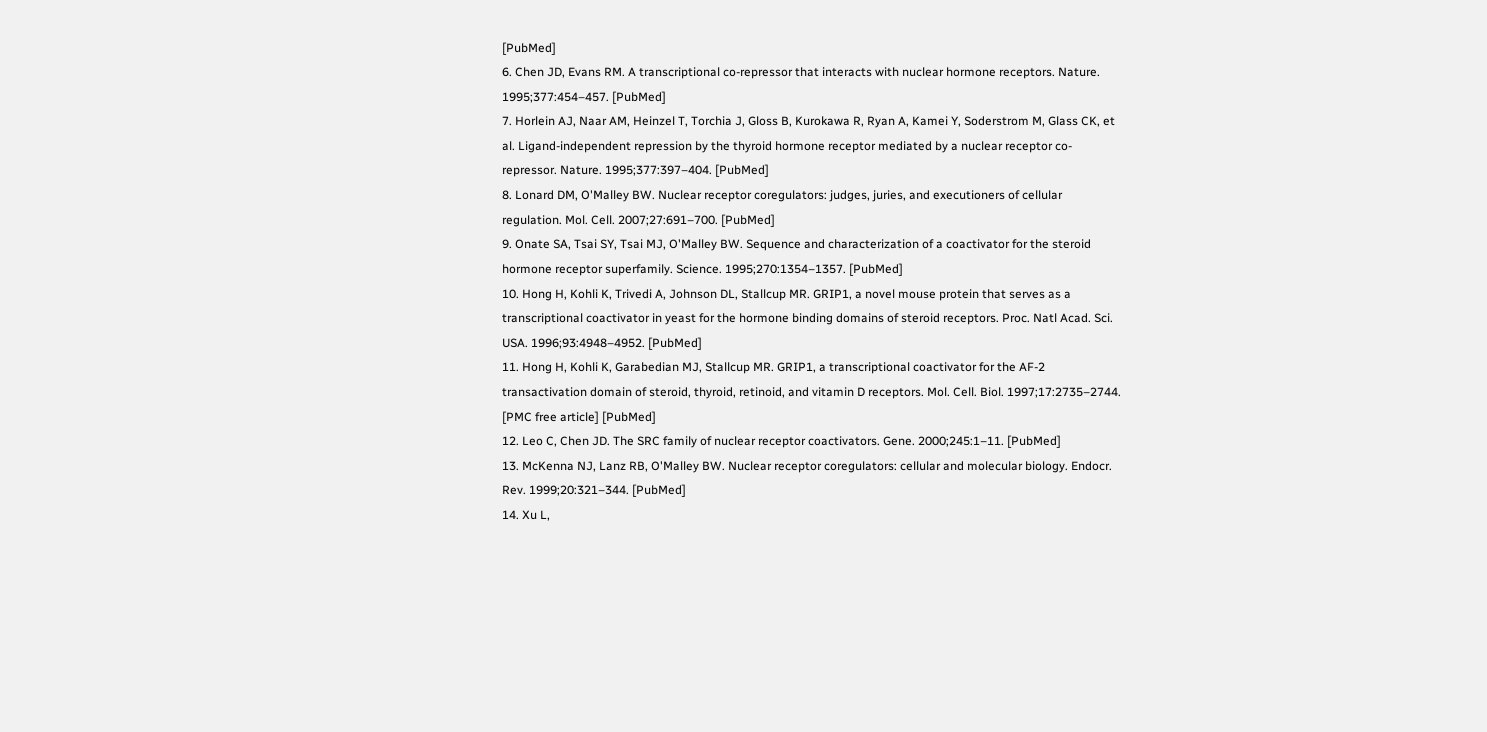[PubMed]
6. Chen JD, Evans RM. A transcriptional co-repressor that interacts with nuclear hormone receptors. Nature. 1995;377:454–457. [PubMed]
7. Horlein AJ, Naar AM, Heinzel T, Torchia J, Gloss B, Kurokawa R, Ryan A, Kamei Y, Soderstrom M, Glass CK, et al. Ligand-independent repression by the thyroid hormone receptor mediated by a nuclear receptor co-repressor. Nature. 1995;377:397–404. [PubMed]
8. Lonard DM, O'Malley BW. Nuclear receptor coregulators: judges, juries, and executioners of cellular regulation. Mol. Cell. 2007;27:691–700. [PubMed]
9. Onate SA, Tsai SY, Tsai MJ, O'Malley BW. Sequence and characterization of a coactivator for the steroid hormone receptor superfamily. Science. 1995;270:1354–1357. [PubMed]
10. Hong H, Kohli K, Trivedi A, Johnson DL, Stallcup MR. GRIP1, a novel mouse protein that serves as a transcriptional coactivator in yeast for the hormone binding domains of steroid receptors. Proc. Natl Acad. Sci. USA. 1996;93:4948–4952. [PubMed]
11. Hong H, Kohli K, Garabedian MJ, Stallcup MR. GRIP1, a transcriptional coactivator for the AF-2 transactivation domain of steroid, thyroid, retinoid, and vitamin D receptors. Mol. Cell. Biol. 1997;17:2735–2744. [PMC free article] [PubMed]
12. Leo C, Chen JD. The SRC family of nuclear receptor coactivators. Gene. 2000;245:1–11. [PubMed]
13. McKenna NJ, Lanz RB, O'Malley BW. Nuclear receptor coregulators: cellular and molecular biology. Endocr. Rev. 1999;20:321–344. [PubMed]
14. Xu L,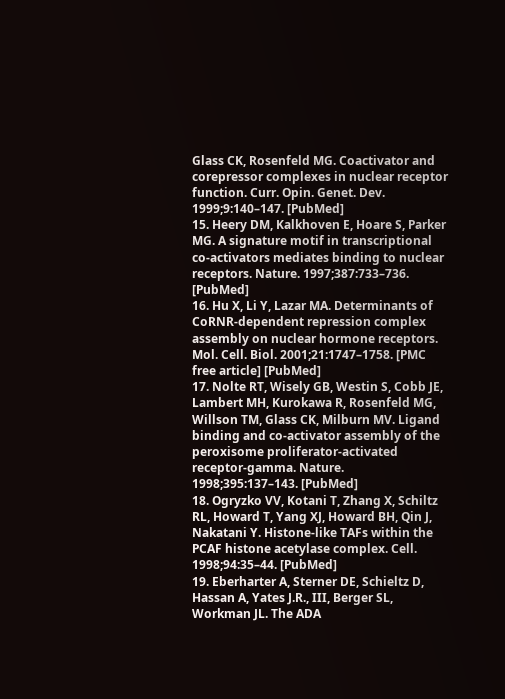Glass CK, Rosenfeld MG. Coactivator and corepressor complexes in nuclear receptor function. Curr. Opin. Genet. Dev. 1999;9:140–147. [PubMed]
15. Heery DM, Kalkhoven E, Hoare S, Parker MG. A signature motif in transcriptional co-activators mediates binding to nuclear receptors. Nature. 1997;387:733–736. [PubMed]
16. Hu X, Li Y, Lazar MA. Determinants of CoRNR-dependent repression complex assembly on nuclear hormone receptors. Mol. Cell. Biol. 2001;21:1747–1758. [PMC free article] [PubMed]
17. Nolte RT, Wisely GB, Westin S, Cobb JE, Lambert MH, Kurokawa R, Rosenfeld MG, Willson TM, Glass CK, Milburn MV. Ligand binding and co-activator assembly of the peroxisome proliferator-activated receptor-gamma. Nature. 1998;395:137–143. [PubMed]
18. Ogryzko VV, Kotani T, Zhang X, Schiltz RL, Howard T, Yang XJ, Howard BH, Qin J, Nakatani Y. Histone-like TAFs within the PCAF histone acetylase complex. Cell. 1998;94:35–44. [PubMed]
19. Eberharter A, Sterner DE, Schieltz D, Hassan A, Yates J.R., III, Berger SL, Workman JL. The ADA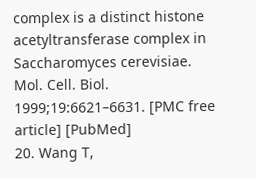complex is a distinct histone acetyltransferase complex in Saccharomyces cerevisiae. Mol. Cell. Biol. 1999;19:6621–6631. [PMC free article] [PubMed]
20. Wang T,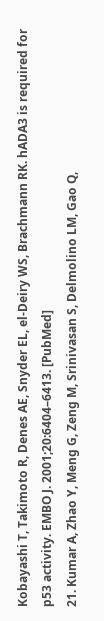Kobayashi T, Takimoto R, Denes AE, Snyder EL, el-Deiry WS, Brachmann RK. hADA3 is required for p53 activity. EMBO J. 2001;20:6404–6413. [PubMed]
21. Kumar A, Zhao Y, Meng G, Zeng M, Srinivasan S, Delmolino LM, Gao Q,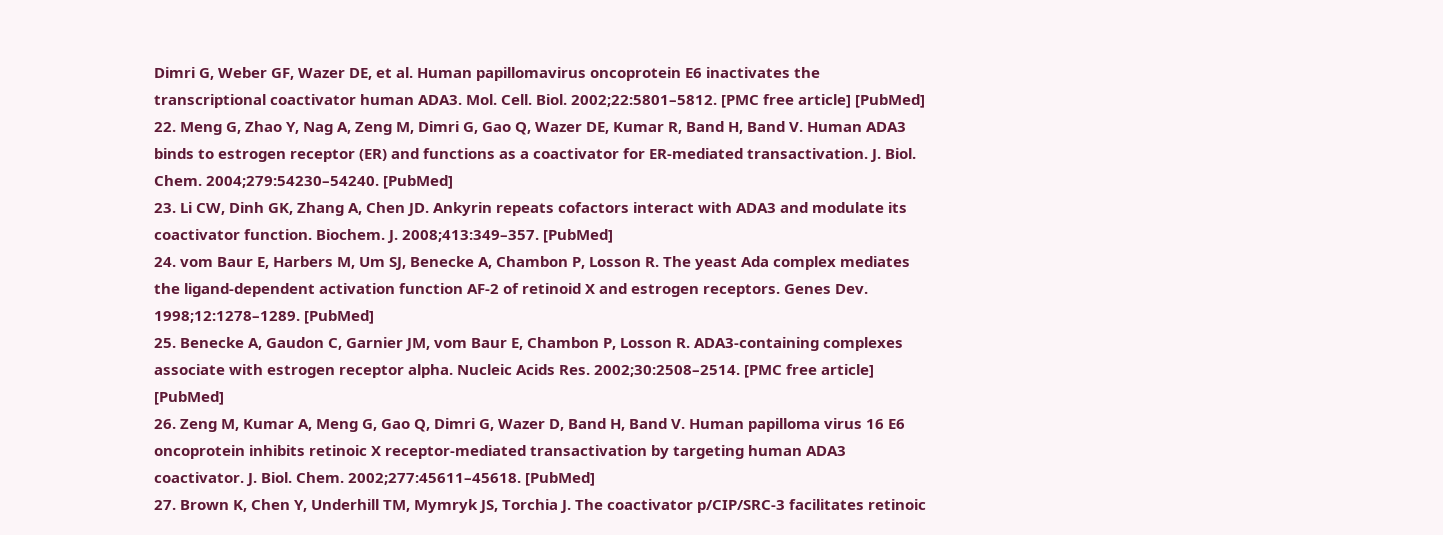Dimri G, Weber GF, Wazer DE, et al. Human papillomavirus oncoprotein E6 inactivates the transcriptional coactivator human ADA3. Mol. Cell. Biol. 2002;22:5801–5812. [PMC free article] [PubMed]
22. Meng G, Zhao Y, Nag A, Zeng M, Dimri G, Gao Q, Wazer DE, Kumar R, Band H, Band V. Human ADA3 binds to estrogen receptor (ER) and functions as a coactivator for ER-mediated transactivation. J. Biol. Chem. 2004;279:54230–54240. [PubMed]
23. Li CW, Dinh GK, Zhang A, Chen JD. Ankyrin repeats cofactors interact with ADA3 and modulate its coactivator function. Biochem. J. 2008;413:349–357. [PubMed]
24. vom Baur E, Harbers M, Um SJ, Benecke A, Chambon P, Losson R. The yeast Ada complex mediates the ligand-dependent activation function AF-2 of retinoid X and estrogen receptors. Genes Dev. 1998;12:1278–1289. [PubMed]
25. Benecke A, Gaudon C, Garnier JM, vom Baur E, Chambon P, Losson R. ADA3-containing complexes associate with estrogen receptor alpha. Nucleic Acids Res. 2002;30:2508–2514. [PMC free article] [PubMed]
26. Zeng M, Kumar A, Meng G, Gao Q, Dimri G, Wazer D, Band H, Band V. Human papilloma virus 16 E6 oncoprotein inhibits retinoic X receptor-mediated transactivation by targeting human ADA3 coactivator. J. Biol. Chem. 2002;277:45611–45618. [PubMed]
27. Brown K, Chen Y, Underhill TM, Mymryk JS, Torchia J. The coactivator p/CIP/SRC-3 facilitates retinoic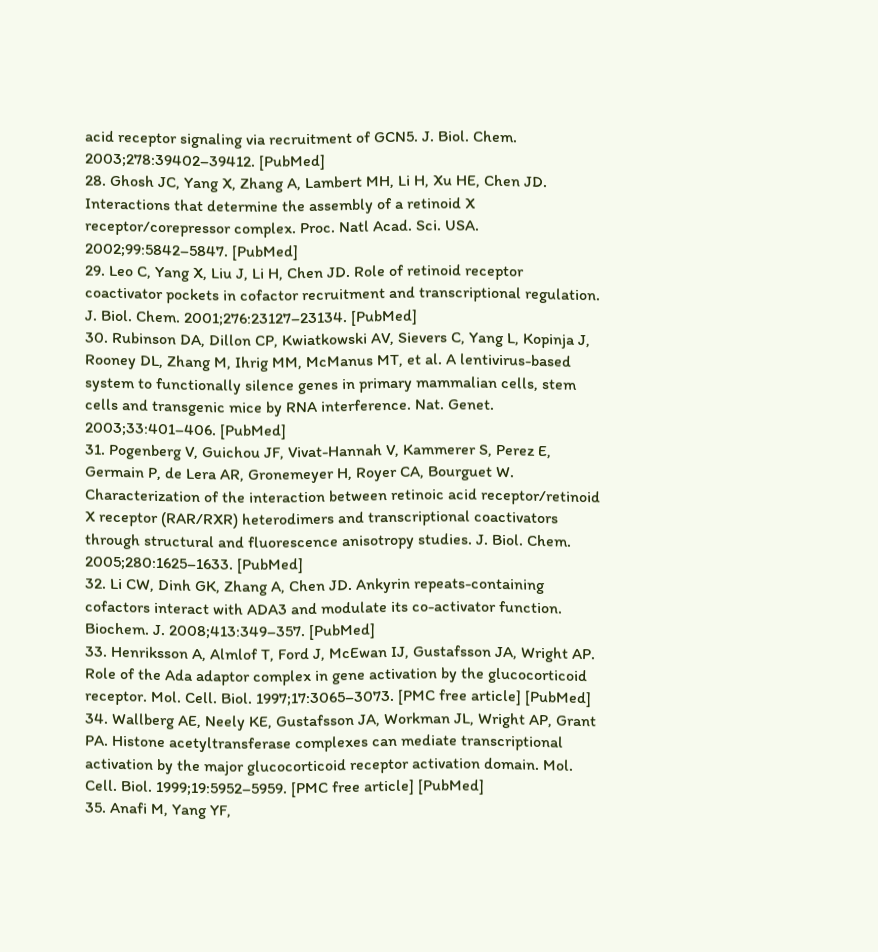acid receptor signaling via recruitment of GCN5. J. Biol. Chem. 2003;278:39402–39412. [PubMed]
28. Ghosh JC, Yang X, Zhang A, Lambert MH, Li H, Xu HE, Chen JD. Interactions that determine the assembly of a retinoid X receptor/corepressor complex. Proc. Natl Acad. Sci. USA. 2002;99:5842–5847. [PubMed]
29. Leo C, Yang X, Liu J, Li H, Chen JD. Role of retinoid receptor coactivator pockets in cofactor recruitment and transcriptional regulation. J. Biol. Chem. 2001;276:23127–23134. [PubMed]
30. Rubinson DA, Dillon CP, Kwiatkowski AV, Sievers C, Yang L, Kopinja J, Rooney DL, Zhang M, Ihrig MM, McManus MT, et al. A lentivirus-based system to functionally silence genes in primary mammalian cells, stem cells and transgenic mice by RNA interference. Nat. Genet. 2003;33:401–406. [PubMed]
31. Pogenberg V, Guichou JF, Vivat-Hannah V, Kammerer S, Perez E, Germain P, de Lera AR, Gronemeyer H, Royer CA, Bourguet W. Characterization of the interaction between retinoic acid receptor/retinoid X receptor (RAR/RXR) heterodimers and transcriptional coactivators through structural and fluorescence anisotropy studies. J. Biol. Chem. 2005;280:1625–1633. [PubMed]
32. Li CW, Dinh GK, Zhang A, Chen JD. Ankyrin repeats-containing cofactors interact with ADA3 and modulate its co-activator function. Biochem. J. 2008;413:349–357. [PubMed]
33. Henriksson A, Almlof T, Ford J, McEwan IJ, Gustafsson JA, Wright AP. Role of the Ada adaptor complex in gene activation by the glucocorticoid receptor. Mol. Cell. Biol. 1997;17:3065–3073. [PMC free article] [PubMed]
34. Wallberg AE, Neely KE, Gustafsson JA, Workman JL, Wright AP, Grant PA. Histone acetyltransferase complexes can mediate transcriptional activation by the major glucocorticoid receptor activation domain. Mol. Cell. Biol. 1999;19:5952–5959. [PMC free article] [PubMed]
35. Anafi M, Yang YF,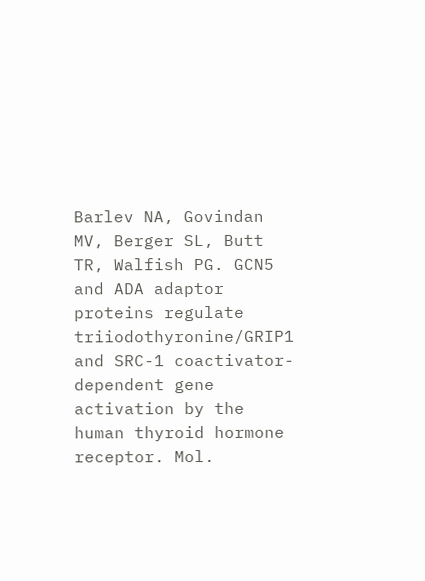Barlev NA, Govindan MV, Berger SL, Butt TR, Walfish PG. GCN5 and ADA adaptor proteins regulate triiodothyronine/GRIP1 and SRC-1 coactivator-dependent gene activation by the human thyroid hormone receptor. Mol.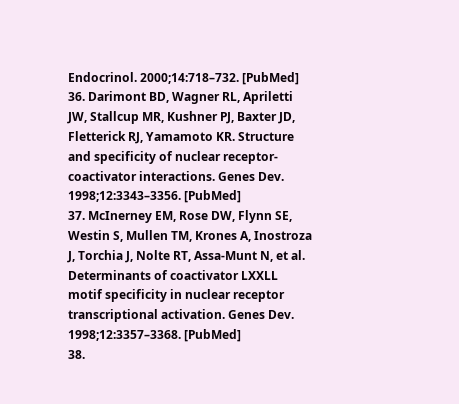Endocrinol. 2000;14:718–732. [PubMed]
36. Darimont BD, Wagner RL, Apriletti JW, Stallcup MR, Kushner PJ, Baxter JD, Fletterick RJ, Yamamoto KR. Structure and specificity of nuclear receptor-coactivator interactions. Genes Dev. 1998;12:3343–3356. [PubMed]
37. McInerney EM, Rose DW, Flynn SE, Westin S, Mullen TM, Krones A, Inostroza J, Torchia J, Nolte RT, Assa-Munt N, et al. Determinants of coactivator LXXLL motif specificity in nuclear receptor transcriptional activation. Genes Dev. 1998;12:3357–3368. [PubMed]
38.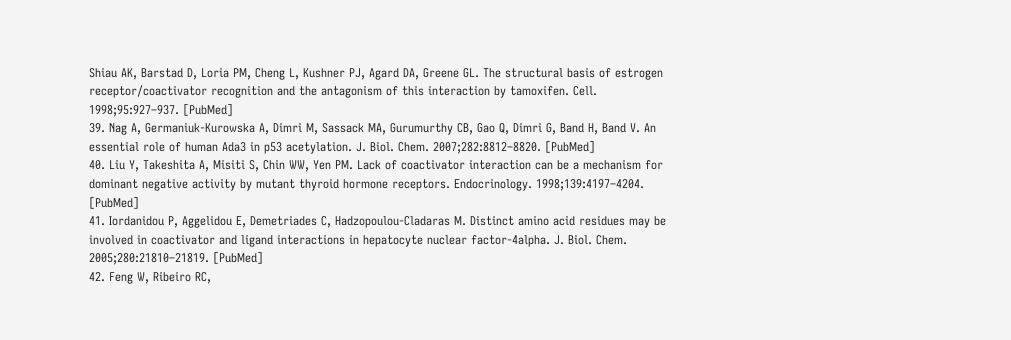Shiau AK, Barstad D, Loria PM, Cheng L, Kushner PJ, Agard DA, Greene GL. The structural basis of estrogen receptor/coactivator recognition and the antagonism of this interaction by tamoxifen. Cell. 1998;95:927–937. [PubMed]
39. Nag A, Germaniuk-Kurowska A, Dimri M, Sassack MA, Gurumurthy CB, Gao Q, Dimri G, Band H, Band V. An essential role of human Ada3 in p53 acetylation. J. Biol. Chem. 2007;282:8812–8820. [PubMed]
40. Liu Y, Takeshita A, Misiti S, Chin WW, Yen PM. Lack of coactivator interaction can be a mechanism for dominant negative activity by mutant thyroid hormone receptors. Endocrinology. 1998;139:4197–4204. [PubMed]
41. Iordanidou P, Aggelidou E, Demetriades C, Hadzopoulou-Cladaras M. Distinct amino acid residues may be involved in coactivator and ligand interactions in hepatocyte nuclear factor-4alpha. J. Biol. Chem. 2005;280:21810–21819. [PubMed]
42. Feng W, Ribeiro RC,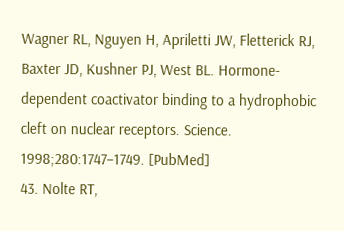Wagner RL, Nguyen H, Apriletti JW, Fletterick RJ, Baxter JD, Kushner PJ, West BL. Hormone-dependent coactivator binding to a hydrophobic cleft on nuclear receptors. Science. 1998;280:1747–1749. [PubMed]
43. Nolte RT,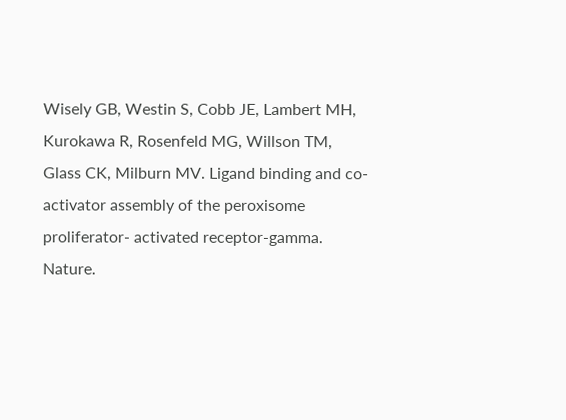Wisely GB, Westin S, Cobb JE, Lambert MH, Kurokawa R, Rosenfeld MG, Willson TM, Glass CK, Milburn MV. Ligand binding and co-activator assembly of the peroxisome proliferator- activated receptor-gamma. Nature.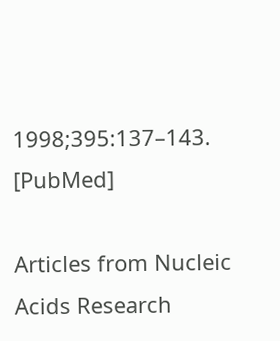1998;395:137–143. [PubMed]

Articles from Nucleic Acids Research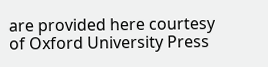are provided here courtesy of Oxford University Press